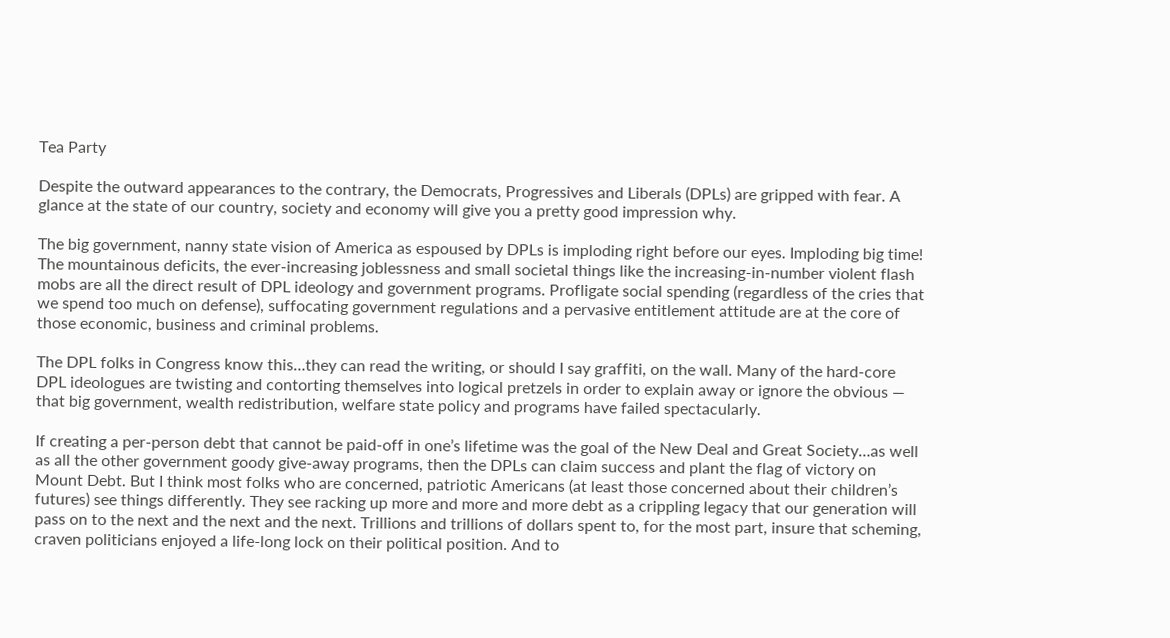Tea Party

Despite the outward appearances to the contrary, the Democrats, Progressives and Liberals (DPLs) are gripped with fear. A glance at the state of our country, society and economy will give you a pretty good impression why.

The big government, nanny state vision of America as espoused by DPLs is imploding right before our eyes. Imploding big time! The mountainous deficits, the ever-increasing joblessness and small societal things like the increasing-in-number violent flash mobs are all the direct result of DPL ideology and government programs. Profligate social spending (regardless of the cries that we spend too much on defense), suffocating government regulations and a pervasive entitlement attitude are at the core of those economic, business and criminal problems.

The DPL folks in Congress know this…they can read the writing, or should I say graffiti, on the wall. Many of the hard-core DPL ideologues are twisting and contorting themselves into logical pretzels in order to explain away or ignore the obvious — that big government, wealth redistribution, welfare state policy and programs have failed spectacularly.

If creating a per-person debt that cannot be paid-off in one’s lifetime was the goal of the New Deal and Great Society…as well as all the other government goody give-away programs, then the DPLs can claim success and plant the flag of victory on Mount Debt. But I think most folks who are concerned, patriotic Americans (at least those concerned about their children’s futures) see things differently. They see racking up more and more and more debt as a crippling legacy that our generation will pass on to the next and the next and the next. Trillions and trillions of dollars spent to, for the most part, insure that scheming, craven politicians enjoyed a life-long lock on their political position. And to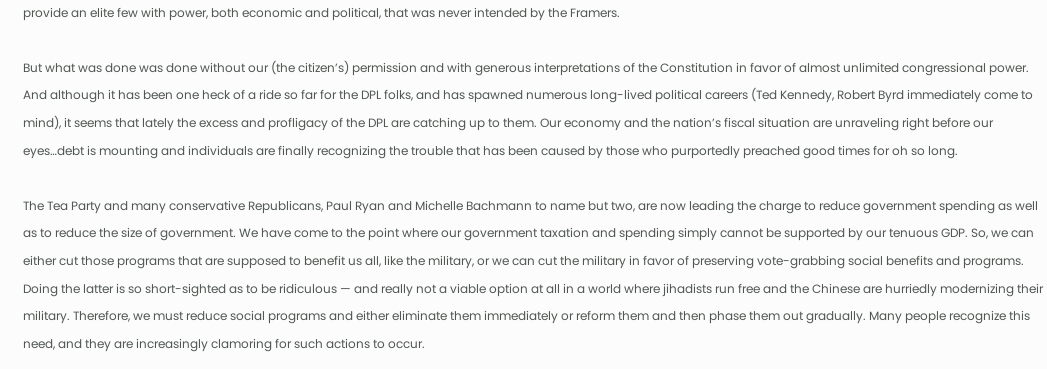provide an elite few with power, both economic and political, that was never intended by the Framers.

But what was done was done without our (the citizen’s) permission and with generous interpretations of the Constitution in favor of almost unlimited congressional power. And although it has been one heck of a ride so far for the DPL folks, and has spawned numerous long-lived political careers (Ted Kennedy, Robert Byrd immediately come to mind), it seems that lately the excess and profligacy of the DPL are catching up to them. Our economy and the nation’s fiscal situation are unraveling right before our eyes…debt is mounting and individuals are finally recognizing the trouble that has been caused by those who purportedly preached good times for oh so long.

The Tea Party and many conservative Republicans, Paul Ryan and Michelle Bachmann to name but two, are now leading the charge to reduce government spending as well as to reduce the size of government. We have come to the point where our government taxation and spending simply cannot be supported by our tenuous GDP. So, we can either cut those programs that are supposed to benefit us all, like the military, or we can cut the military in favor of preserving vote-grabbing social benefits and programs. Doing the latter is so short-sighted as to be ridiculous — and really not a viable option at all in a world where jihadists run free and the Chinese are hurriedly modernizing their military. Therefore, we must reduce social programs and either eliminate them immediately or reform them and then phase them out gradually. Many people recognize this need, and they are increasingly clamoring for such actions to occur.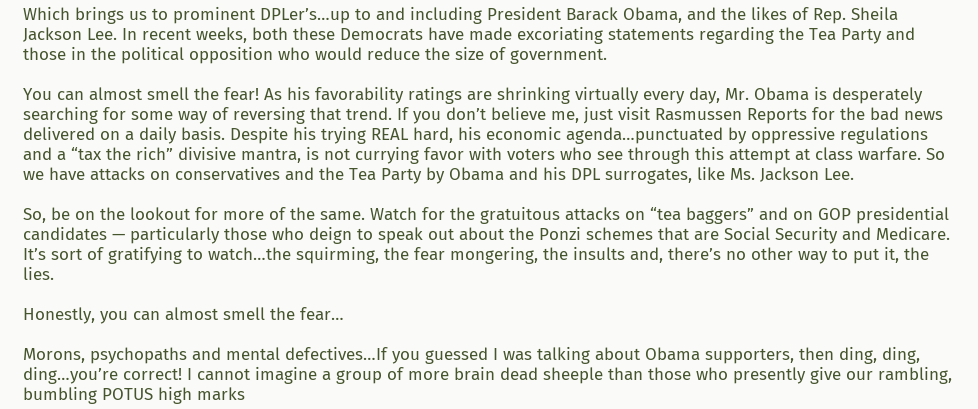Which brings us to prominent DPLer’s…up to and including President Barack Obama, and the likes of Rep. Sheila Jackson Lee. In recent weeks, both these Democrats have made excoriating statements regarding the Tea Party and those in the political opposition who would reduce the size of government.

You can almost smell the fear! As his favorability ratings are shrinking virtually every day, Mr. Obama is desperately searching for some way of reversing that trend. If you don’t believe me, just visit Rasmussen Reports for the bad news delivered on a daily basis. Despite his trying REAL hard, his economic agenda…punctuated by oppressive regulations and a “tax the rich” divisive mantra, is not currying favor with voters who see through this attempt at class warfare. So we have attacks on conservatives and the Tea Party by Obama and his DPL surrogates, like Ms. Jackson Lee.

So, be on the lookout for more of the same. Watch for the gratuitous attacks on “tea baggers” and on GOP presidential candidates — particularly those who deign to speak out about the Ponzi schemes that are Social Security and Medicare. It’s sort of gratifying to watch…the squirming, the fear mongering, the insults and, there’s no other way to put it, the lies.

Honestly, you can almost smell the fear…

Morons, psychopaths and mental defectives…If you guessed I was talking about Obama supporters, then ding, ding, ding…you’re correct! I cannot imagine a group of more brain dead sheeple than those who presently give our rambling, bumbling POTUS high marks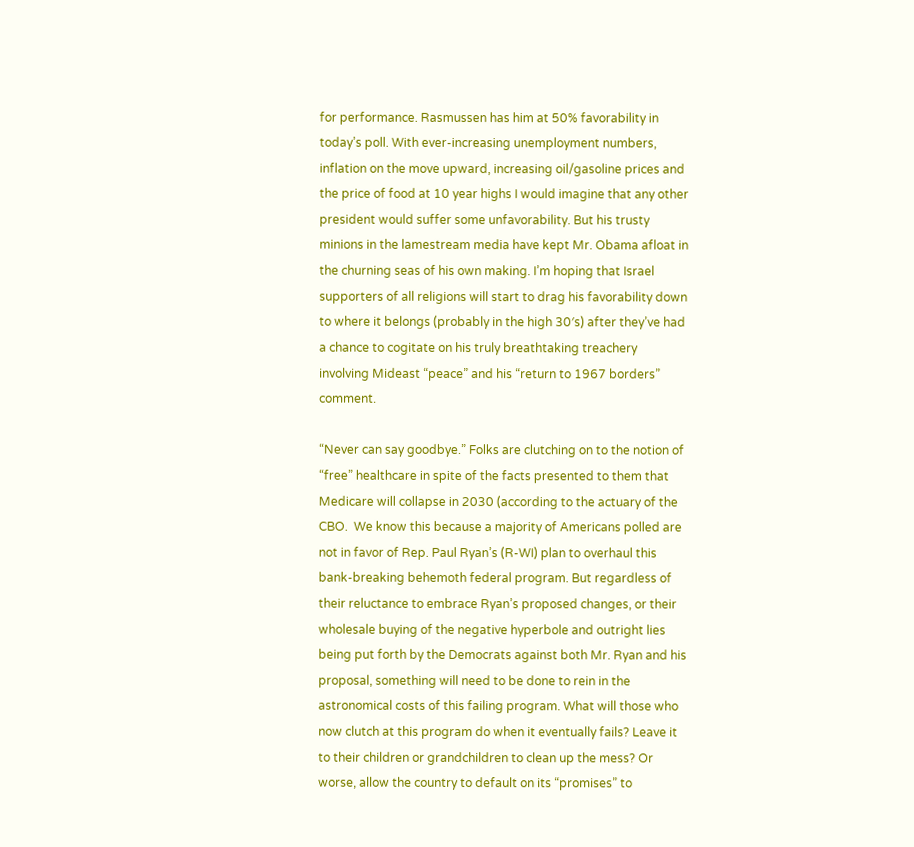for performance. Rasmussen has him at 50% favorability in today’s poll. With ever-increasing unemployment numbers, inflation on the move upward, increasing oil/gasoline prices and the price of food at 10 year highs I would imagine that any other president would suffer some unfavorability. But his trusty minions in the lamestream media have kept Mr. Obama afloat in the churning seas of his own making. I’m hoping that Israel supporters of all religions will start to drag his favorability down to where it belongs (probably in the high 30′s) after they’ve had a chance to cogitate on his truly breathtaking treachery involving Mideast “peace” and his “return to 1967 borders” comment.

“Never can say goodbye.” Folks are clutching on to the notion of “free” healthcare in spite of the facts presented to them that Medicare will collapse in 2030 (according to the actuary of the CBO.  We know this because a majority of Americans polled are not in favor of Rep. Paul Ryan’s (R-WI) plan to overhaul this bank-breaking behemoth federal program. But regardless of their reluctance to embrace Ryan’s proposed changes, or their wholesale buying of the negative hyperbole and outright lies being put forth by the Democrats against both Mr. Ryan and his proposal, something will need to be done to rein in the astronomical costs of this failing program. What will those who now clutch at this program do when it eventually fails? Leave it to their children or grandchildren to clean up the mess? Or worse, allow the country to default on its “promises” to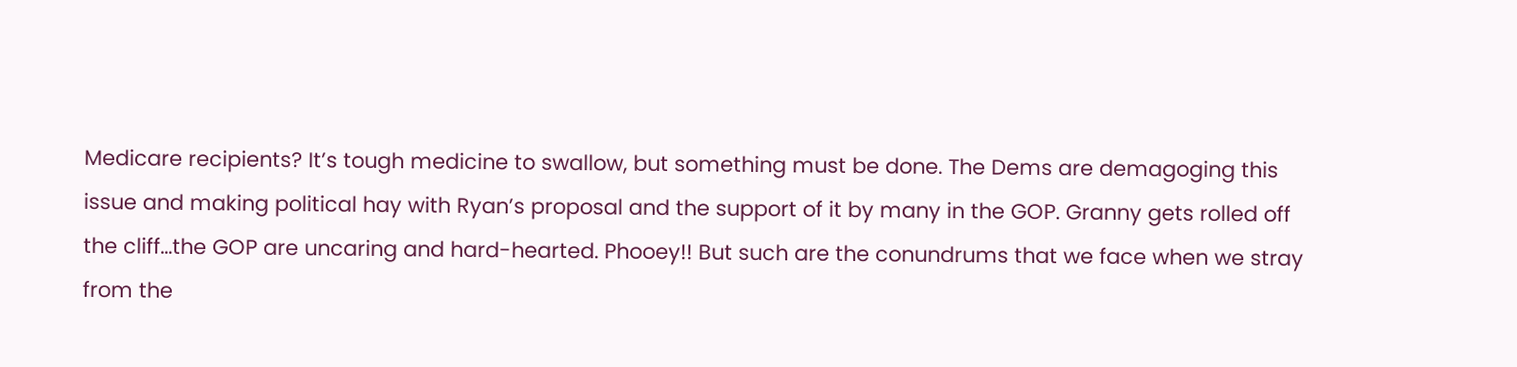Medicare recipients? It’s tough medicine to swallow, but something must be done. The Dems are demagoging this issue and making political hay with Ryan’s proposal and the support of it by many in the GOP. Granny gets rolled off the cliff…the GOP are uncaring and hard-hearted. Phooey!! But such are the conundrums that we face when we stray from the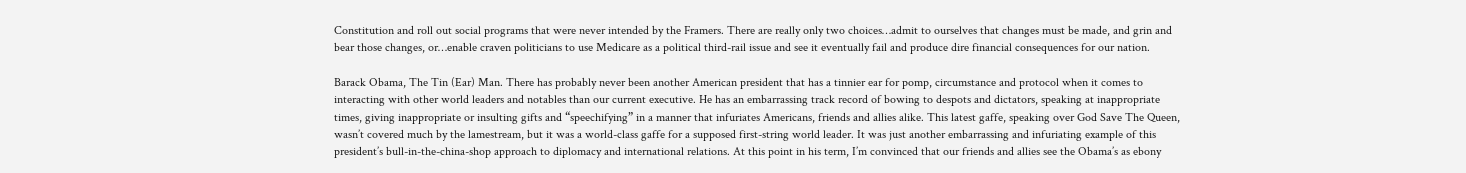Constitution and roll out social programs that were never intended by the Framers. There are really only two choices…admit to ourselves that changes must be made, and grin and bear those changes, or…enable craven politicians to use Medicare as a political third-rail issue and see it eventually fail and produce dire financial consequences for our nation.

Barack Obama, The Tin (Ear) Man. There has probably never been another American president that has a tinnier ear for pomp, circumstance and protocol when it comes to interacting with other world leaders and notables than our current executive. He has an embarrassing track record of bowing to despots and dictators, speaking at inappropriate times, giving inappropriate or insulting gifts and “speechifying” in a manner that infuriates Americans, friends and allies alike. This latest gaffe, speaking over God Save The Queen, wasn’t covered much by the lamestream, but it was a world-class gaffe for a supposed first-string world leader. It was just another embarrassing and infuriating example of this president’s bull-in-the-china-shop approach to diplomacy and international relations. At this point in his term, I’m convinced that our friends and allies see the Obama’s as ebony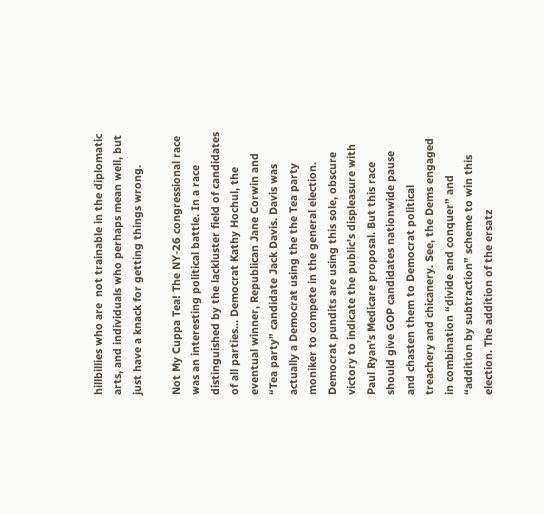hillbillies who are  not trainable in the diplomatic arts, and individuals who perhaps mean well, but just have a knack for getting things wrong.

Not My Cuppa Tea! The NY-26 congressional race was an interesting political battle. In a race distinguished by the lackluster field of candidates of all parties… Democrat Kathy Hochul, the eventual winner, Republican Jane Corwin and “Tea party” candidate Jack Davis. Davis was actually a Democrat using the the Tea party moniker to compete in the general election. Democrat pundits are using this sole, obscure victory to indicate the public’s displeasure with Paul Ryan’s Medicare proposal. But this race should give GOP candidates nationwide pause and chasten them to Democrat political treachery and chicanery. See, the Dems engaged in combination “divide and conquer” and “addition by subtraction” scheme to win this election. The addition of the ersatz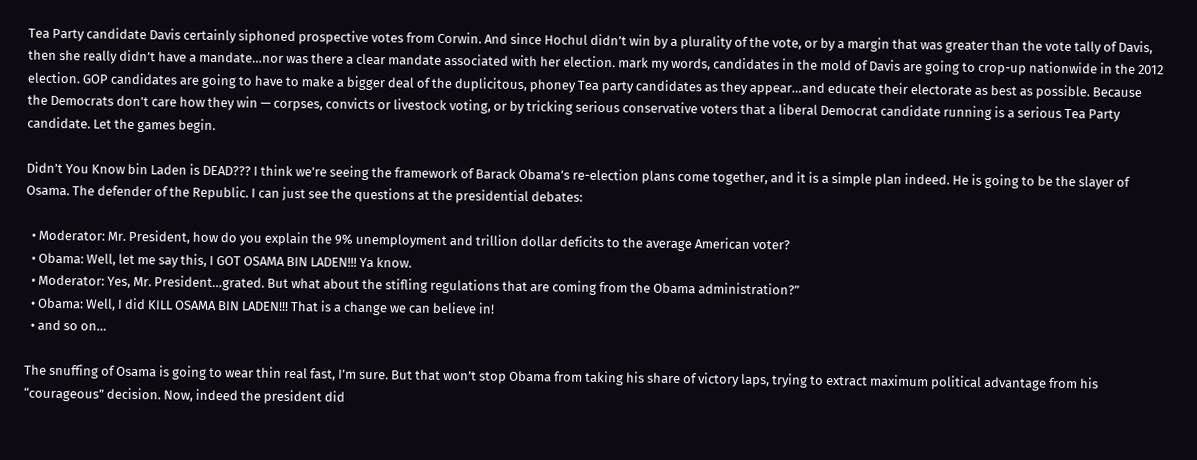Tea Party candidate Davis certainly siphoned prospective votes from Corwin. And since Hochul didn’t win by a plurality of the vote, or by a margin that was greater than the vote tally of Davis, then she really didn’t have a mandate…nor was there a clear mandate associated with her election. mark my words, candidates in the mold of Davis are going to crop-up nationwide in the 2012 election. GOP candidates are going to have to make a bigger deal of the duplicitous, phoney Tea party candidates as they appear…and educate their electorate as best as possible. Because the Democrats don’t care how they win — corpses, convicts or livestock voting, or by tricking serious conservative voters that a liberal Democrat candidate running is a serious Tea Party candidate. Let the games begin.

Didn’t You Know bin Laden is DEAD??? I think we’re seeing the framework of Barack Obama’s re-election plans come together, and it is a simple plan indeed. He is going to be the slayer of Osama. The defender of the Republic. I can just see the questions at the presidential debates:

  • Moderator: Mr. President, how do you explain the 9% unemployment and trillion dollar deficits to the average American voter?
  • Obama: Well, let me say this, I GOT OSAMA BIN LADEN!!! Ya know.
  • Moderator: Yes, Mr. President…grated. But what about the stifling regulations that are coming from the Obama administration?”
  • Obama: Well, I did KILL OSAMA BIN LADEN!!! That is a change we can believe in!
  • and so on…

The snuffing of Osama is going to wear thin real fast, I’m sure. But that won’t stop Obama from taking his share of victory laps, trying to extract maximum political advantage from his “courageous” decision. Now, indeed the president did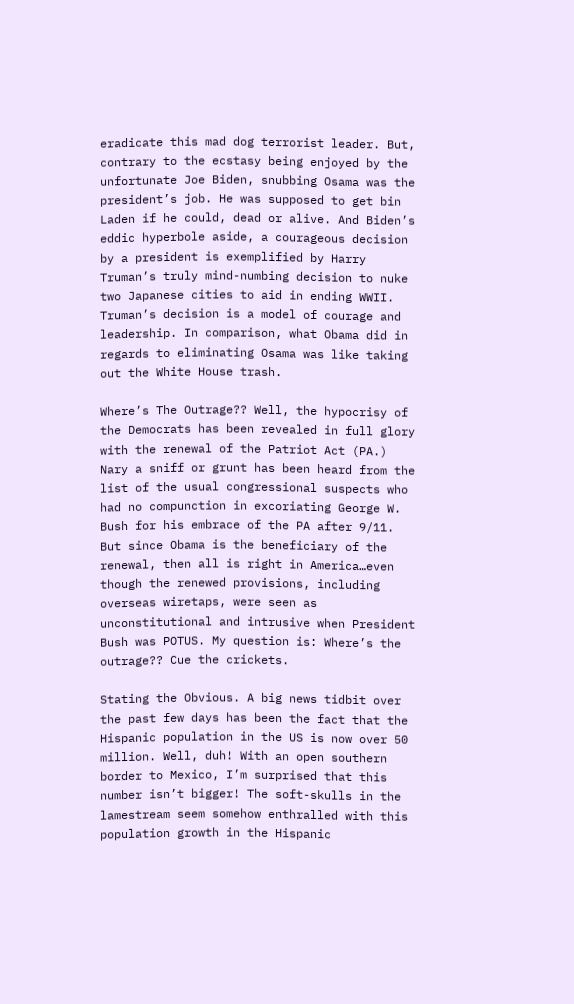eradicate this mad dog terrorist leader. But, contrary to the ecstasy being enjoyed by the unfortunate Joe Biden, snubbing Osama was the president’s job. He was supposed to get bin Laden if he could, dead or alive. And Biden’s eddic hyperbole aside, a courageous decision by a president is exemplified by Harry Truman’s truly mind-numbing decision to nuke two Japanese cities to aid in ending WWII. Truman’s decision is a model of courage and leadership. In comparison, what Obama did in regards to eliminating Osama was like taking out the White House trash.

Where’s The Outrage?? Well, the hypocrisy of the Democrats has been revealed in full glory with the renewal of the Patriot Act (PA.) Nary a sniff or grunt has been heard from the list of the usual congressional suspects who had no compunction in excoriating George W. Bush for his embrace of the PA after 9/11. But since Obama is the beneficiary of the renewal, then all is right in America…even though the renewed provisions, including overseas wiretaps, were seen as unconstitutional and intrusive when President Bush was POTUS. My question is: Where’s the outrage?? Cue the crickets.

Stating the Obvious. A big news tidbit over the past few days has been the fact that the Hispanic population in the US is now over 50 million. Well, duh! With an open southern border to Mexico, I’m surprised that this number isn’t bigger! The soft-skulls in the lamestream seem somehow enthralled with this population growth in the Hispanic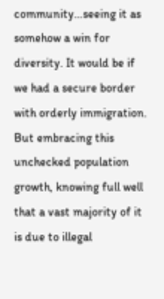community…seeing it as somehow a win for diversity. It would be if we had a secure border with orderly immigration. But embracing this unchecked population growth, knowing full well that a vast majority of it is due to illegal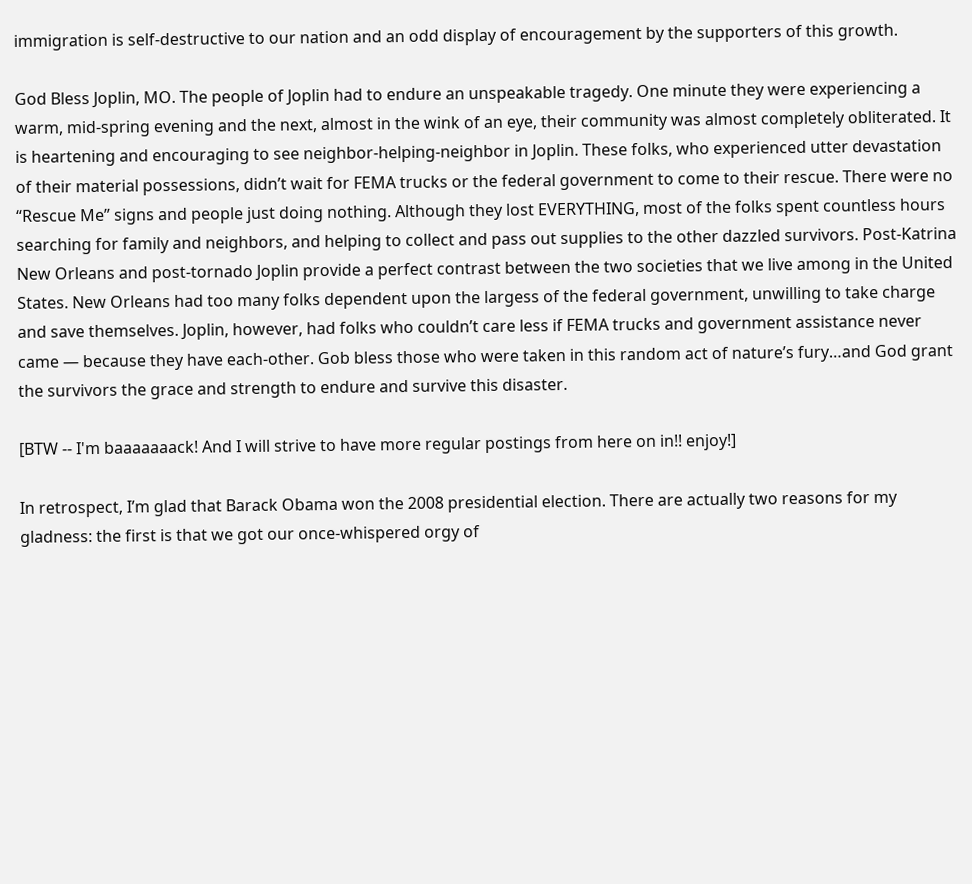immigration is self-destructive to our nation and an odd display of encouragement by the supporters of this growth.

God Bless Joplin, MO. The people of Joplin had to endure an unspeakable tragedy. One minute they were experiencing a warm, mid-spring evening and the next, almost in the wink of an eye, their community was almost completely obliterated. It is heartening and encouraging to see neighbor-helping-neighbor in Joplin. These folks, who experienced utter devastation of their material possessions, didn’t wait for FEMA trucks or the federal government to come to their rescue. There were no “Rescue Me” signs and people just doing nothing. Although they lost EVERYTHING, most of the folks spent countless hours searching for family and neighbors, and helping to collect and pass out supplies to the other dazzled survivors. Post-Katrina New Orleans and post-tornado Joplin provide a perfect contrast between the two societies that we live among in the United States. New Orleans had too many folks dependent upon the largess of the federal government, unwilling to take charge and save themselves. Joplin, however, had folks who couldn’t care less if FEMA trucks and government assistance never came — because they have each-other. Gob bless those who were taken in this random act of nature’s fury…and God grant the survivors the grace and strength to endure and survive this disaster.

[BTW -- I'm baaaaaaack! And I will strive to have more regular postings from here on in!! enjoy!]

In retrospect, I’m glad that Barack Obama won the 2008 presidential election. There are actually two reasons for my gladness: the first is that we got our once-whispered orgy of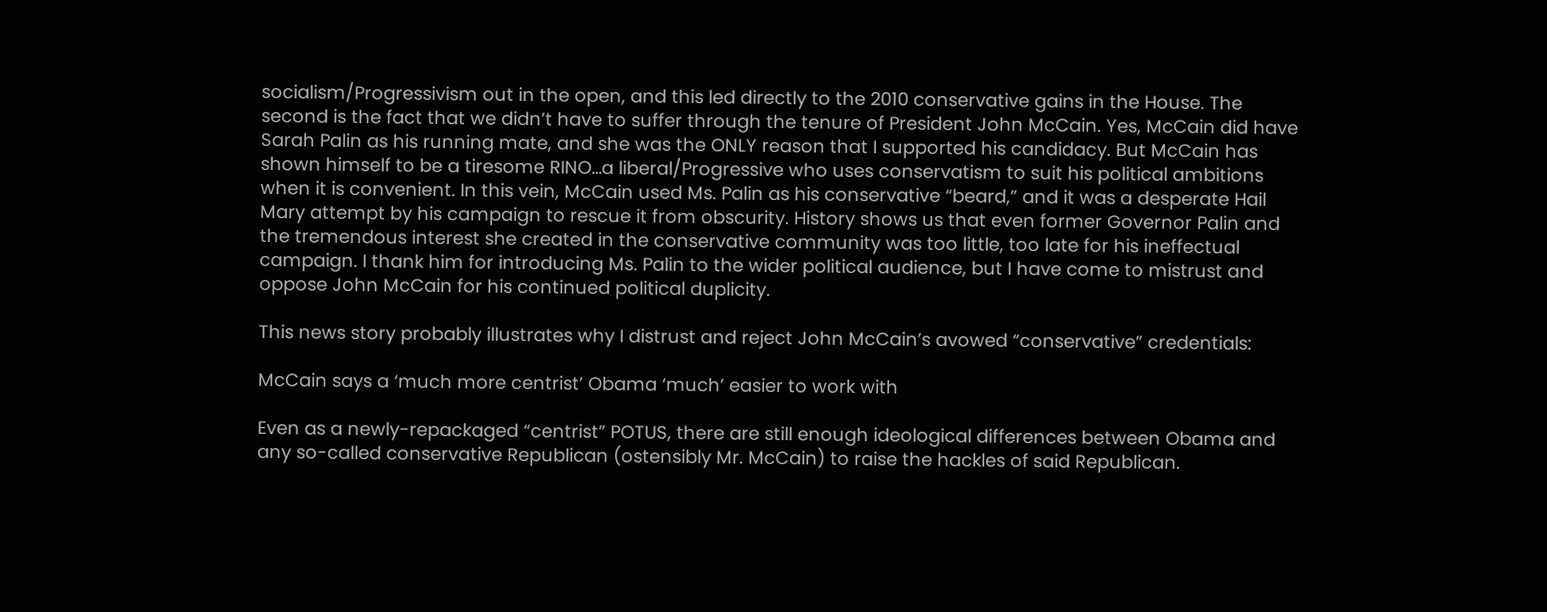socialism/Progressivism out in the open, and this led directly to the 2010 conservative gains in the House. The second is the fact that we didn’t have to suffer through the tenure of President John McCain. Yes, McCain did have Sarah Palin as his running mate, and she was the ONLY reason that I supported his candidacy. But McCain has shown himself to be a tiresome RINO…a liberal/Progressive who uses conservatism to suit his political ambitions when it is convenient. In this vein, McCain used Ms. Palin as his conservative “beard,” and it was a desperate Hail Mary attempt by his campaign to rescue it from obscurity. History shows us that even former Governor Palin and the tremendous interest she created in the conservative community was too little, too late for his ineffectual campaign. I thank him for introducing Ms. Palin to the wider political audience, but I have come to mistrust and oppose John McCain for his continued political duplicity.

This news story probably illustrates why I distrust and reject John McCain’s avowed “conservative” credentials:

McCain says a ‘much more centrist’ Obama ‘much’ easier to work with

Even as a newly-repackaged “centrist” POTUS, there are still enough ideological differences between Obama and any so-called conservative Republican (ostensibly Mr. McCain) to raise the hackles of said Republican.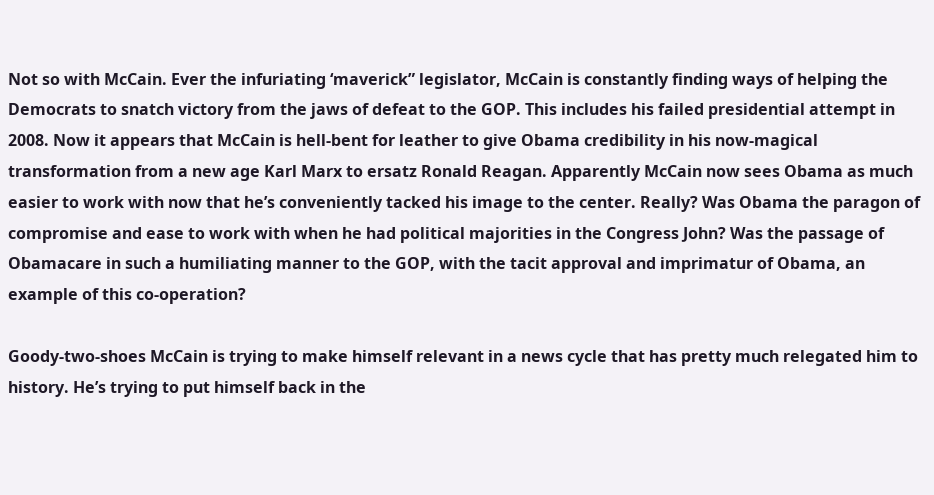Not so with McCain. Ever the infuriating ‘maverick” legislator, McCain is constantly finding ways of helping the Democrats to snatch victory from the jaws of defeat to the GOP. This includes his failed presidential attempt in 2008. Now it appears that McCain is hell-bent for leather to give Obama credibility in his now-magical transformation from a new age Karl Marx to ersatz Ronald Reagan. Apparently McCain now sees Obama as much easier to work with now that he’s conveniently tacked his image to the center. Really? Was Obama the paragon of compromise and ease to work with when he had political majorities in the Congress John? Was the passage of Obamacare in such a humiliating manner to the GOP, with the tacit approval and imprimatur of Obama, an example of this co-operation?

Goody-two-shoes McCain is trying to make himself relevant in a news cycle that has pretty much relegated him to history. He’s trying to put himself back in the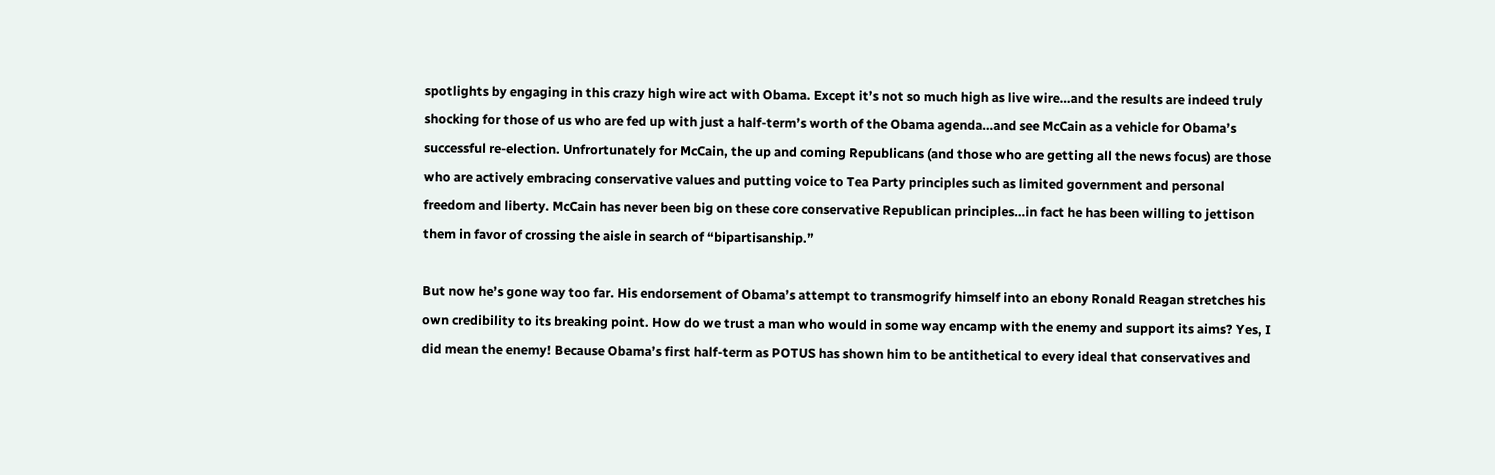spotlights by engaging in this crazy high wire act with Obama. Except it’s not so much high as live wire…and the results are indeed truly shocking for those of us who are fed up with just a half-term’s worth of the Obama agenda…and see McCain as a vehicle for Obama’s successful re-election. Unfrortunately for McCain, the up and coming Republicans (and those who are getting all the news focus) are those who are actively embracing conservative values and putting voice to Tea Party principles such as limited government and personal freedom and liberty. McCain has never been big on these core conservative Republican principles…in fact he has been willing to jettison them in favor of crossing the aisle in search of “bipartisanship.”

But now he’s gone way too far. His endorsement of Obama’s attempt to transmogrify himself into an ebony Ronald Reagan stretches his own credibility to its breaking point. How do we trust a man who would in some way encamp with the enemy and support its aims? Yes, I did mean the enemy! Because Obama’s first half-term as POTUS has shown him to be antithetical to every ideal that conservatives and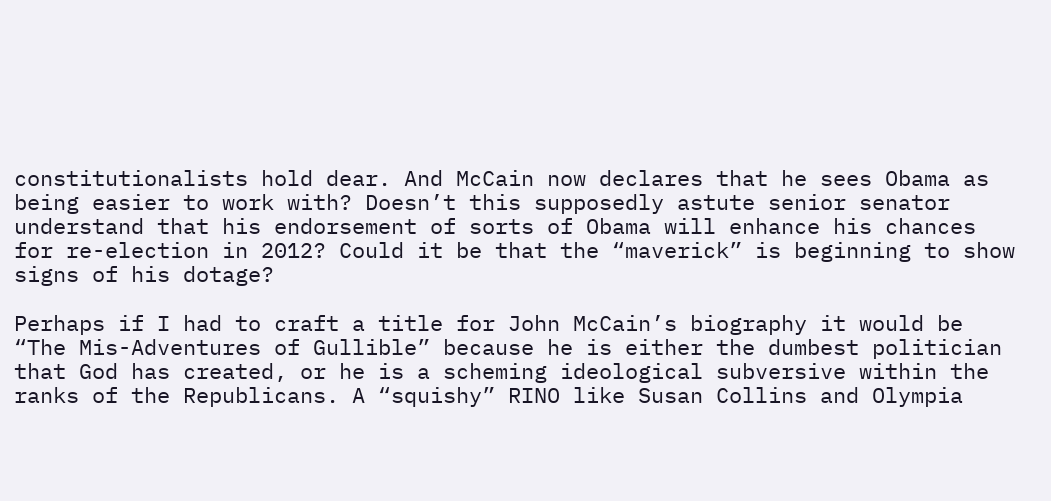constitutionalists hold dear. And McCain now declares that he sees Obama as being easier to work with? Doesn’t this supposedly astute senior senator understand that his endorsement of sorts of Obama will enhance his chances for re-election in 2012? Could it be that the “maverick” is beginning to show signs of his dotage?

Perhaps if I had to craft a title for John McCain’s biography it would be “The Mis-Adventures of Gullible” because he is either the dumbest politician that God has created, or he is a scheming ideological subversive within the ranks of the Republicans. A “squishy” RINO like Susan Collins and Olympia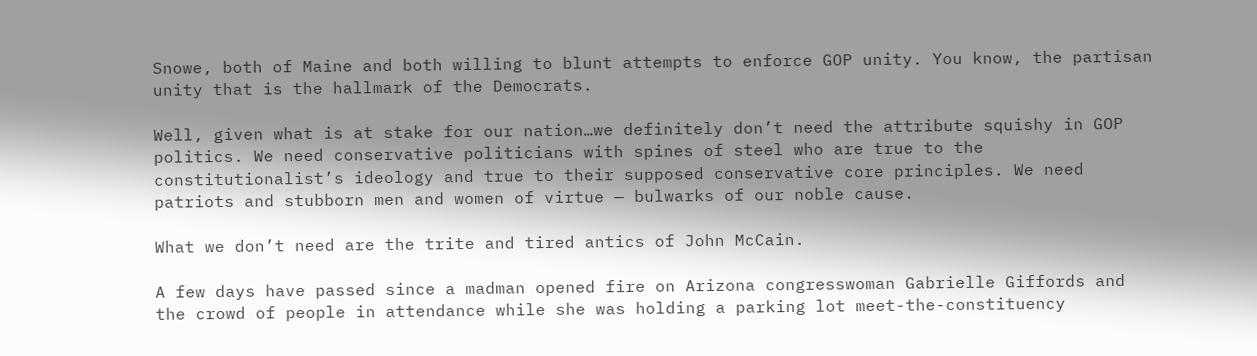Snowe, both of Maine and both willing to blunt attempts to enforce GOP unity. You know, the partisan unity that is the hallmark of the Democrats.

Well, given what is at stake for our nation…we definitely don’t need the attribute squishy in GOP politics. We need conservative politicians with spines of steel who are true to the constitutionalist’s ideology and true to their supposed conservative core principles. We need patriots and stubborn men and women of virtue — bulwarks of our noble cause.

What we don’t need are the trite and tired antics of John McCain.

A few days have passed since a madman opened fire on Arizona congresswoman Gabrielle Giffords and the crowd of people in attendance while she was holding a parking lot meet-the-constituency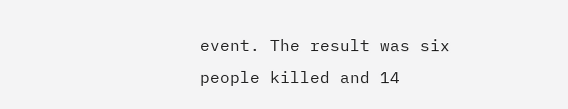event. The result was six people killed and 14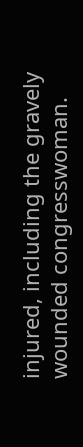injured, including the gravely wounded congresswoman.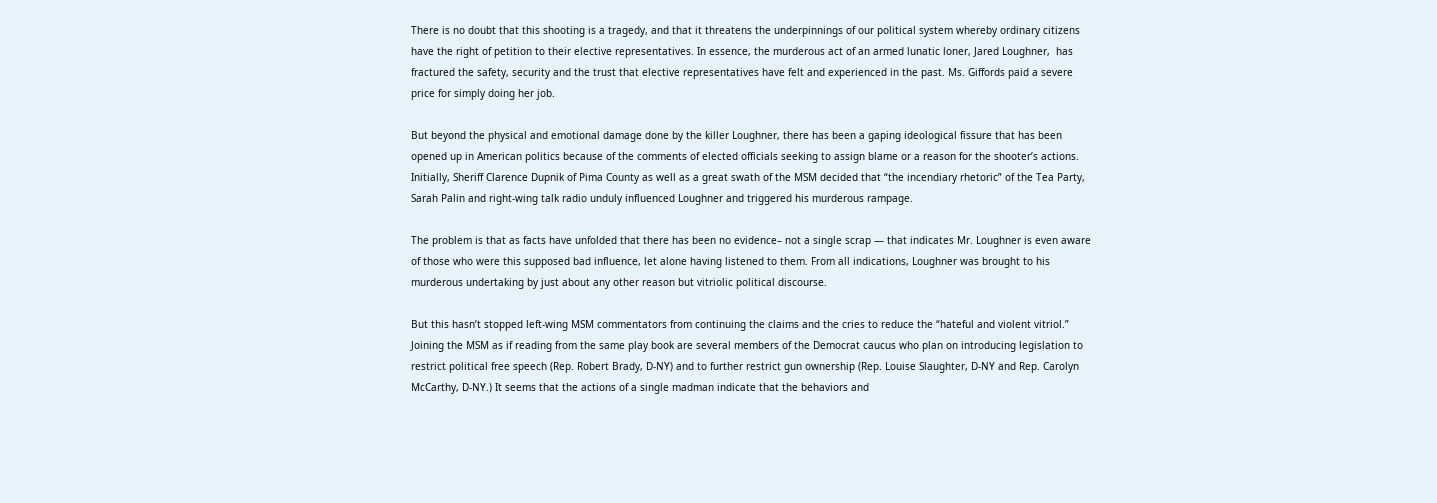There is no doubt that this shooting is a tragedy, and that it threatens the underpinnings of our political system whereby ordinary citizens have the right of petition to their elective representatives. In essence, the murderous act of an armed lunatic loner, Jared Loughner,  has fractured the safety, security and the trust that elective representatives have felt and experienced in the past. Ms. Giffords paid a severe price for simply doing her job.

But beyond the physical and emotional damage done by the killer Loughner, there has been a gaping ideological fissure that has been opened up in American politics because of the comments of elected officials seeking to assign blame or a reason for the shooter’s actions. Initially, Sheriff Clarence Dupnik of Pima County as well as a great swath of the MSM decided that “the incendiary rhetoric” of the Tea Party, Sarah Palin and right-wing talk radio unduly influenced Loughner and triggered his murderous rampage.

The problem is that as facts have unfolded that there has been no evidence– not a single scrap — that indicates Mr. Loughner is even aware of those who were this supposed bad influence, let alone having listened to them. From all indications, Loughner was brought to his murderous undertaking by just about any other reason but vitriolic political discourse.

But this hasn’t stopped left-wing MSM commentators from continuing the claims and the cries to reduce the “hateful and violent vitriol.” Joining the MSM as if reading from the same play book are several members of the Democrat caucus who plan on introducing legislation to restrict political free speech (Rep. Robert Brady, D-NY) and to further restrict gun ownership (Rep. Louise Slaughter, D-NY and Rep. Carolyn McCarthy, D-NY.) It seems that the actions of a single madman indicate that the behaviors and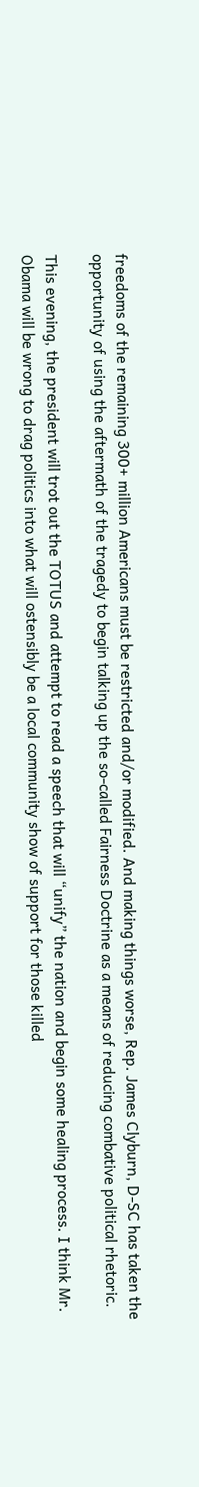freedoms of the remaining 300+ million Americans must be restricted and/or modified. And making things worse, Rep. James Clyburn, D-SC has taken the opportunity of using the aftermath of the tragedy to begin talking up the so-called Fairness Doctrine as a means of reducing combative political rhetoric.

This evening, the president will trot out the TOTUS and attempt to read a speech that will “unify” the nation and begin some healing process. I think Mr. Obama will be wrong to drag politics into what will ostensibly be a local community show of support for those killed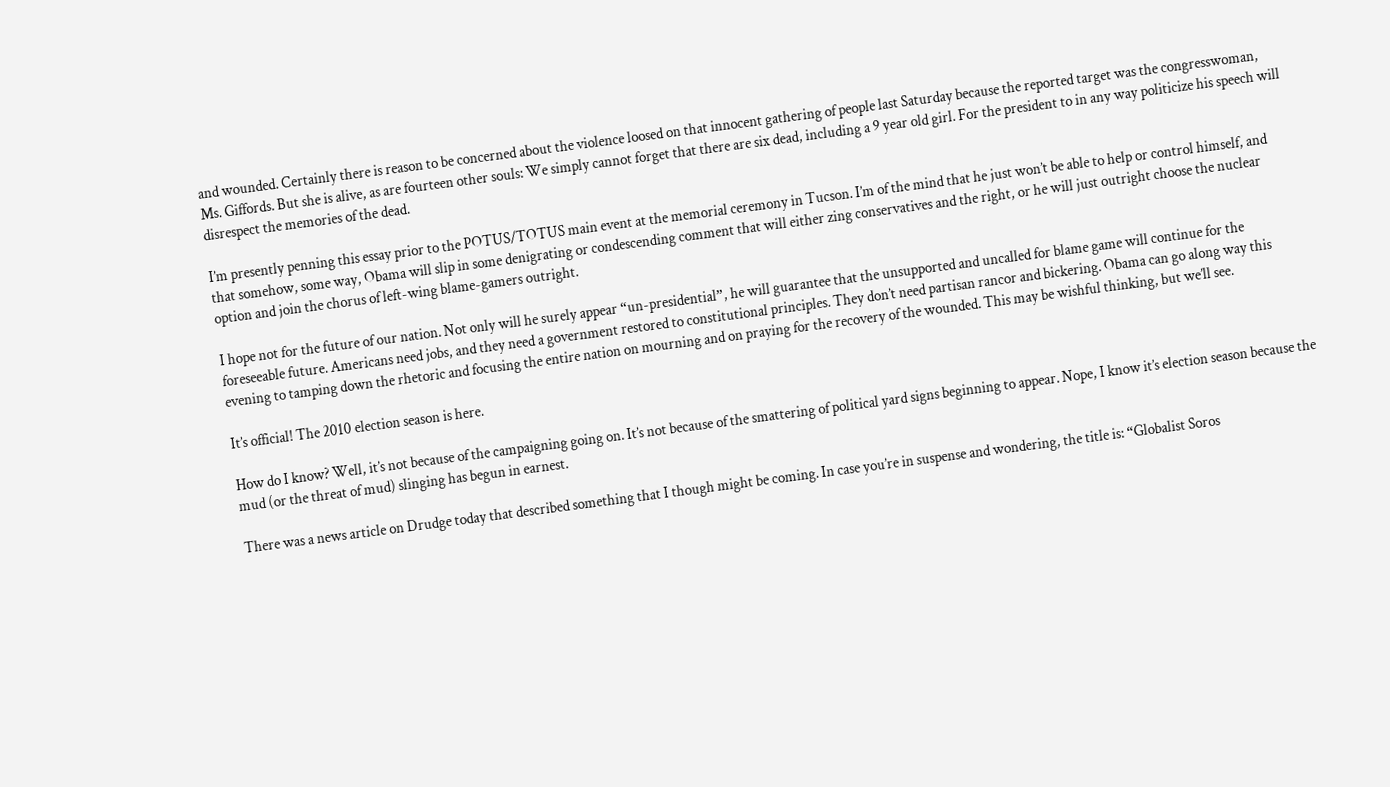and wounded. Certainly there is reason to be concerned about the violence loosed on that innocent gathering of people last Saturday because the reported target was the congresswoman, Ms. Giffords. But she is alive, as are fourteen other souls: We simply cannot forget that there are six dead, including a 9 year old girl. For the president to in any way politicize his speech will disrespect the memories of the dead.

I’m presently penning this essay prior to the POTUS/TOTUS main event at the memorial ceremony in Tucson. I’m of the mind that he just won’t be able to help or control himself, and that somehow, some way, Obama will slip in some denigrating or condescending comment that will either zing conservatives and the right, or he will just outright choose the nuclear option and join the chorus of left-wing blame-gamers outright.

I hope not for the future of our nation. Not only will he surely appear “un-presidential”, he will guarantee that the unsupported and uncalled for blame game will continue for the foreseeable future. Americans need jobs, and they need a government restored to constitutional principles. They don’t need partisan rancor and bickering. Obama can go along way this evening to tamping down the rhetoric and focusing the entire nation on mourning and on praying for the recovery of the wounded. This may be wishful thinking, but we’ll see.

It’s official! The 2010 election season is here.

How do I know? Well, it’s not because of the campaigning going on. It’s not because of the smattering of political yard signs beginning to appear. Nope, I know it’s election season because the mud (or the threat of mud) slinging has begun in earnest.

There was a news article on Drudge today that described something that I though might be coming. In case you’re in suspense and wondering, the title is: “Globalist Soros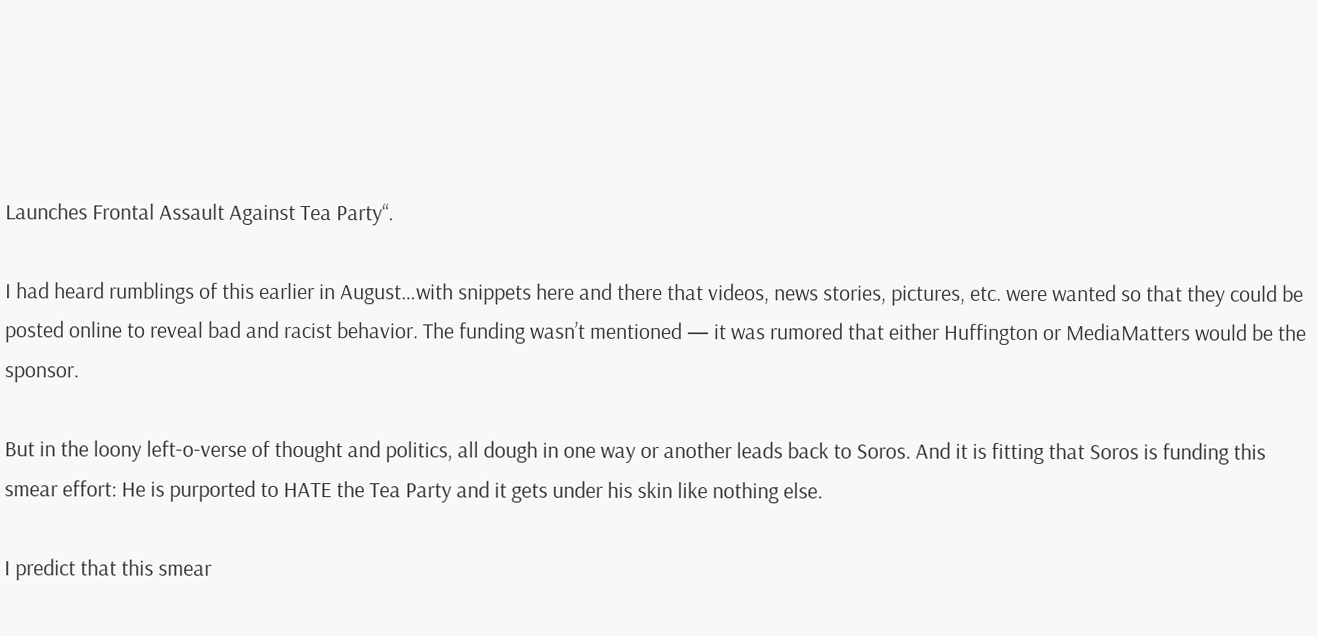Launches Frontal Assault Against Tea Party“.

I had heard rumblings of this earlier in August…with snippets here and there that videos, news stories, pictures, etc. were wanted so that they could be posted online to reveal bad and racist behavior. The funding wasn’t mentioned — it was rumored that either Huffington or MediaMatters would be the sponsor.

But in the loony left-o-verse of thought and politics, all dough in one way or another leads back to Soros. And it is fitting that Soros is funding this smear effort: He is purported to HATE the Tea Party and it gets under his skin like nothing else.

I predict that this smear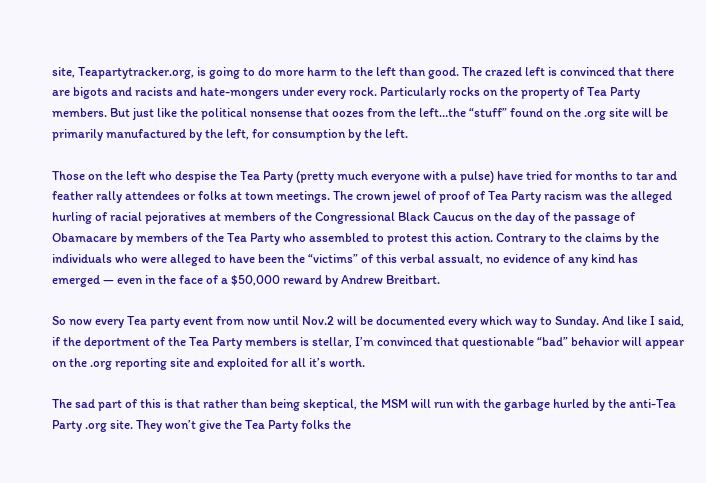site, Teapartytracker.org, is going to do more harm to the left than good. The crazed left is convinced that there are bigots and racists and hate-mongers under every rock. Particularly rocks on the property of Tea Party members. But just like the political nonsense that oozes from the left…the “stuff” found on the .org site will be primarily manufactured by the left, for consumption by the left.

Those on the left who despise the Tea Party (pretty much everyone with a pulse) have tried for months to tar and feather rally attendees or folks at town meetings. The crown jewel of proof of Tea Party racism was the alleged hurling of racial pejoratives at members of the Congressional Black Caucus on the day of the passage of Obamacare by members of the Tea Party who assembled to protest this action. Contrary to the claims by the individuals who were alleged to have been the “victims” of this verbal assualt, no evidence of any kind has emerged — even in the face of a $50,000 reward by Andrew Breitbart.

So now every Tea party event from now until Nov.2 will be documented every which way to Sunday. And like I said, if the deportment of the Tea Party members is stellar, I’m convinced that questionable “bad” behavior will appear on the .org reporting site and exploited for all it’s worth.

The sad part of this is that rather than being skeptical, the MSM will run with the garbage hurled by the anti-Tea Party .org site. They won’t give the Tea Party folks the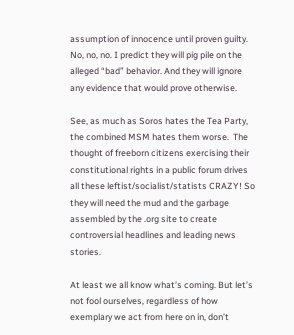assumption of innocence until proven guilty. No, no, no. I predict they will pig pile on the alleged “bad” behavior. And they will ignore any evidence that would prove otherwise.

See, as much as Soros hates the Tea Party, the combined MSM hates them worse.  The thought of freeborn citizens exercising their constitutional rights in a public forum drives all these leftist/socialist/statists CRAZY! So they will need the mud and the garbage assembled by the .org site to create controversial headlines and leading news stories.

At least we all know what’s coming. But let’s not fool ourselves, regardless of how exemplary we act from here on in, don’t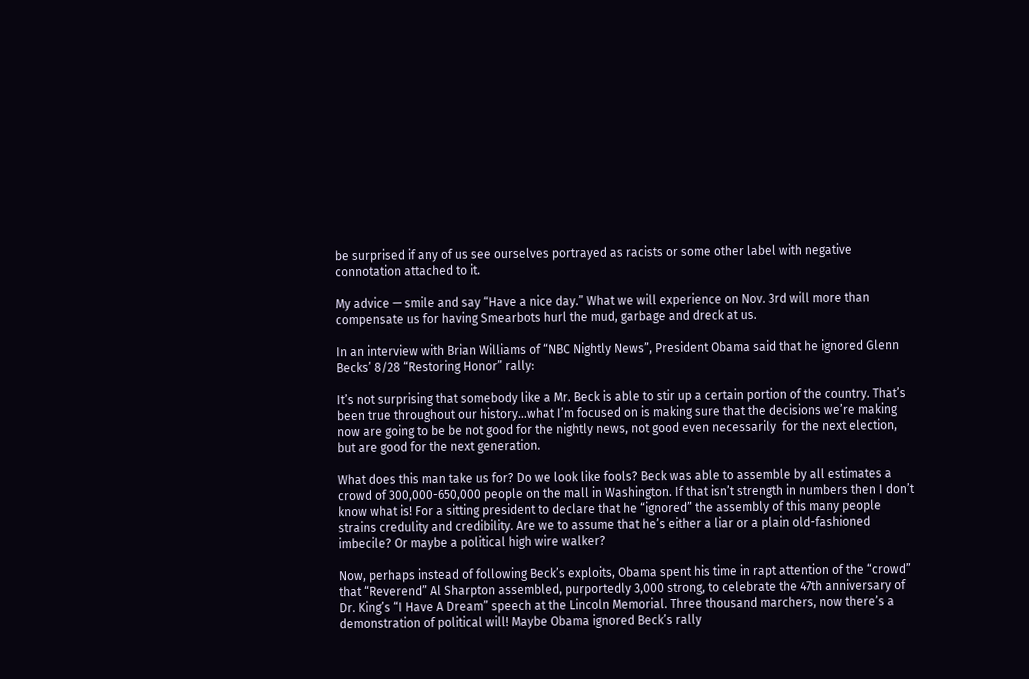be surprised if any of us see ourselves portrayed as racists or some other label with negative connotation attached to it.

My advice — smile and say “Have a nice day.” What we will experience on Nov. 3rd will more than compensate us for having Smearbots hurl the mud, garbage and dreck at us.

In an interview with Brian Williams of “NBC Nightly News”, President Obama said that he ignored Glenn Becks’ 8/28 “Restoring Honor” rally:

It’s not surprising that somebody like a Mr. Beck is able to stir up a certain portion of the country. That’s been true throughout our history…what I’m focused on is making sure that the decisions we’re making now are going to be be not good for the nightly news, not good even necessarily  for the next election, but are good for the next generation.

What does this man take us for? Do we look like fools? Beck was able to assemble by all estimates a crowd of 300,000-650,000 people on the mall in Washington. If that isn’t strength in numbers then I don’t know what is! For a sitting president to declare that he “ignored” the assembly of this many people strains credulity and credibility. Are we to assume that he’s either a liar or a plain old-fashioned imbecile? Or maybe a political high wire walker?

Now, perhaps instead of following Beck’s exploits, Obama spent his time in rapt attention of the “crowd” that “Reverend” Al Sharpton assembled, purportedly 3,000 strong, to celebrate the 47th anniversary of Dr. King’s “I Have A Dream” speech at the Lincoln Memorial. Three thousand marchers, now there’s a demonstration of political will! Maybe Obama ignored Beck’s rally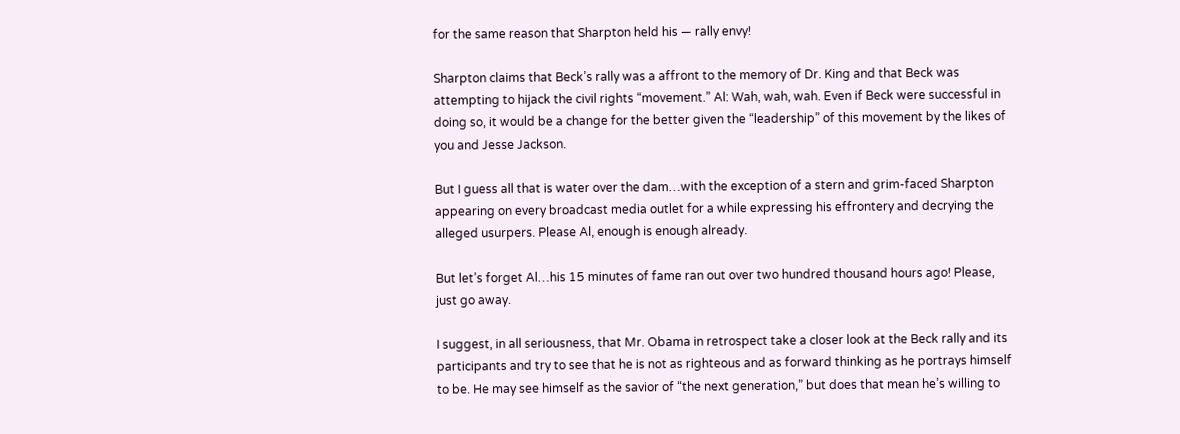for the same reason that Sharpton held his — rally envy!

Sharpton claims that Beck’s rally was a affront to the memory of Dr. King and that Beck was attempting to hijack the civil rights “movement.” Al: Wah, wah, wah. Even if Beck were successful in doing so, it would be a change for the better given the “leadership” of this movement by the likes of you and Jesse Jackson.

But I guess all that is water over the dam…with the exception of a stern and grim-faced Sharpton appearing on every broadcast media outlet for a while expressing his effrontery and decrying the alleged usurpers. Please Al, enough is enough already.

But let’s forget Al…his 15 minutes of fame ran out over two hundred thousand hours ago! Please, just go away.

I suggest, in all seriousness, that Mr. Obama in retrospect take a closer look at the Beck rally and its participants and try to see that he is not as righteous and as forward thinking as he portrays himself to be. He may see himself as the savior of “the next generation,” but does that mean he’s willing to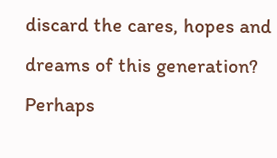discard the cares, hopes and dreams of this generation? Perhaps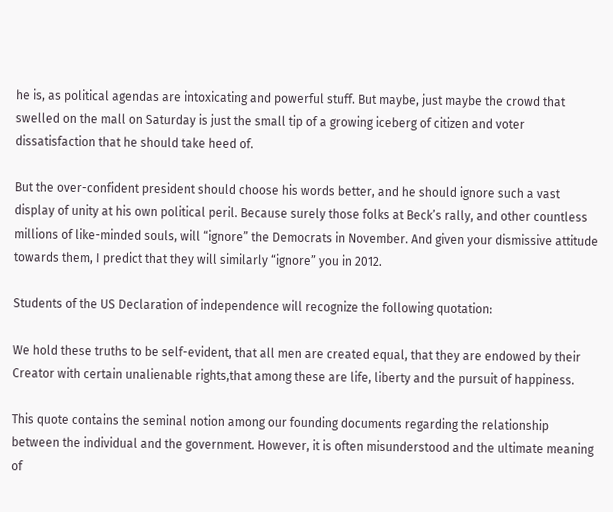he is, as political agendas are intoxicating and powerful stuff. But maybe, just maybe the crowd that swelled on the mall on Saturday is just the small tip of a growing iceberg of citizen and voter dissatisfaction that he should take heed of.

But the over-confident president should choose his words better, and he should ignore such a vast display of unity at his own political peril. Because surely those folks at Beck’s rally, and other countless millions of like-minded souls, will “ignore” the Democrats in November. And given your dismissive attitude towards them, I predict that they will similarly “ignore” you in 2012.

Students of the US Declaration of independence will recognize the following quotation:

We hold these truths to be self-evident, that all men are created equal, that they are endowed by their Creator with certain unalienable rights,that among these are life, liberty and the pursuit of happiness.

This quote contains the seminal notion among our founding documents regarding the relationship between the individual and the government. However, it is often misunderstood and the ultimate meaning of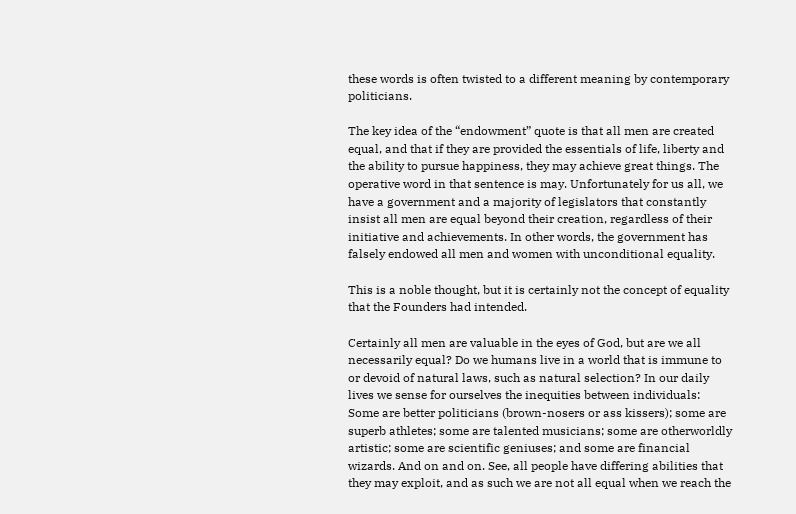these words is often twisted to a different meaning by contemporary politicians.

The key idea of the “endowment” quote is that all men are created equal, and that if they are provided the essentials of life, liberty and the ability to pursue happiness, they may achieve great things. The operative word in that sentence is may. Unfortunately for us all, we have a government and a majority of legislators that constantly insist all men are equal beyond their creation, regardless of their initiative and achievements. In other words, the government has falsely endowed all men and women with unconditional equality.

This is a noble thought, but it is certainly not the concept of equality that the Founders had intended.

Certainly all men are valuable in the eyes of God, but are we all necessarily equal? Do we humans live in a world that is immune to or devoid of natural laws, such as natural selection? In our daily lives we sense for ourselves the inequities between individuals: Some are better politicians (brown-nosers or ass kissers); some are superb athletes; some are talented musicians; some are otherworldly artistic; some are scientific geniuses; and some are financial wizards. And on and on. See, all people have differing abilities that they may exploit, and as such we are not all equal when we reach the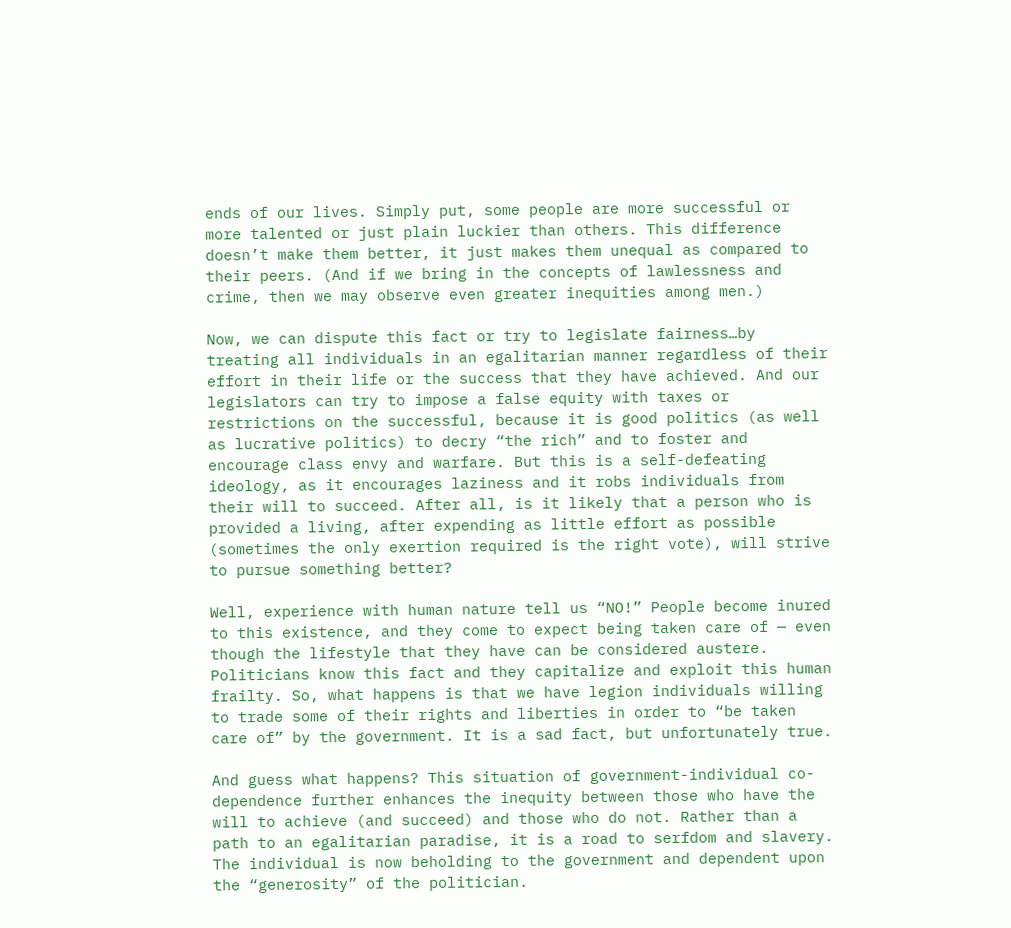ends of our lives. Simply put, some people are more successful or more talented or just plain luckier than others. This difference doesn’t make them better, it just makes them unequal as compared to their peers. (And if we bring in the concepts of lawlessness and crime, then we may observe even greater inequities among men.)

Now, we can dispute this fact or try to legislate fairness…by treating all individuals in an egalitarian manner regardless of their effort in their life or the success that they have achieved. And our legislators can try to impose a false equity with taxes or restrictions on the successful, because it is good politics (as well as lucrative politics) to decry “the rich” and to foster and encourage class envy and warfare. But this is a self-defeating ideology, as it encourages laziness and it robs individuals from their will to succeed. After all, is it likely that a person who is provided a living, after expending as little effort as possible (sometimes the only exertion required is the right vote), will strive to pursue something better?

Well, experience with human nature tell us “NO!” People become inured to this existence, and they come to expect being taken care of — even though the lifestyle that they have can be considered austere. Politicians know this fact and they capitalize and exploit this human frailty. So, what happens is that we have legion individuals willing to trade some of their rights and liberties in order to “be taken care of” by the government. It is a sad fact, but unfortunately true.

And guess what happens? This situation of government-individual co-dependence further enhances the inequity between those who have the will to achieve (and succeed) and those who do not. Rather than a path to an egalitarian paradise, it is a road to serfdom and slavery. The individual is now beholding to the government and dependent upon the “generosity” of the politician.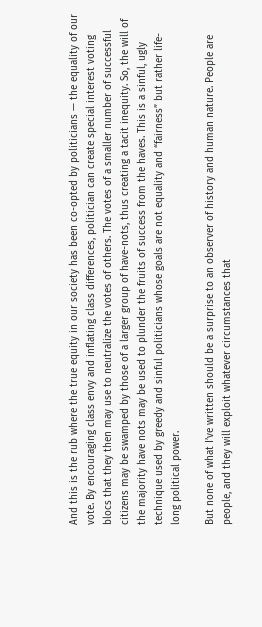And this is the rub where the true equity in our society has been co-opted by politicians — the equality of our vote. By encouraging class envy and inflating class differences, politician can create special interest voting blocs that they then may use to neutralize the votes of others. The votes of a smaller number of successful citizens may be swamped by those of a larger group of have-nots, thus creating a tacit inequity. So, the will of the majority have nots may be used to plunder the fruits of success from the haves. This is a sinful, ugly technique used by greedy and sinful politicians whose goals are not equality and “fairness” but rather life-long political power.

But none of what I’ve written should be a surprise to an observer of history and human nature. People are people, and they will exploit whatever circumstances that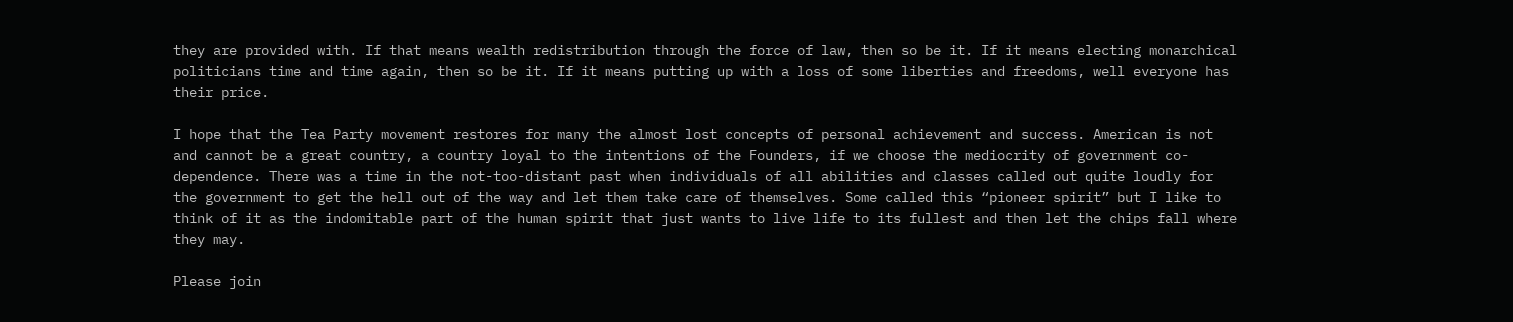they are provided with. If that means wealth redistribution through the force of law, then so be it. If it means electing monarchical politicians time and time again, then so be it. If it means putting up with a loss of some liberties and freedoms, well everyone has their price.

I hope that the Tea Party movement restores for many the almost lost concepts of personal achievement and success. American is not and cannot be a great country, a country loyal to the intentions of the Founders, if we choose the mediocrity of government co-dependence. There was a time in the not-too-distant past when individuals of all abilities and classes called out quite loudly for the government to get the hell out of the way and let them take care of themselves. Some called this “pioneer spirit” but I like to think of it as the indomitable part of the human spirit that just wants to live life to its fullest and then let the chips fall where they may.

Please join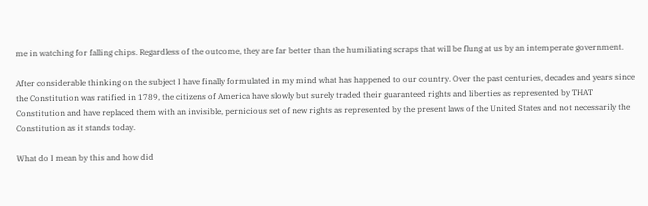me in watching for falling chips. Regardless of the outcome, they are far better than the humiliating scraps that will be flung at us by an intemperate government.

After considerable thinking on the subject I have finally formulated in my mind what has happened to our country. Over the past centuries, decades and years since the Constitution was ratified in 1789, the citizens of America have slowly but surely traded their guaranteed rights and liberties as represented by THAT Constitution and have replaced them with an invisible, pernicious set of new rights as represented by the present laws of the United States and not necessarily the Constitution as it stands today.

What do I mean by this and how did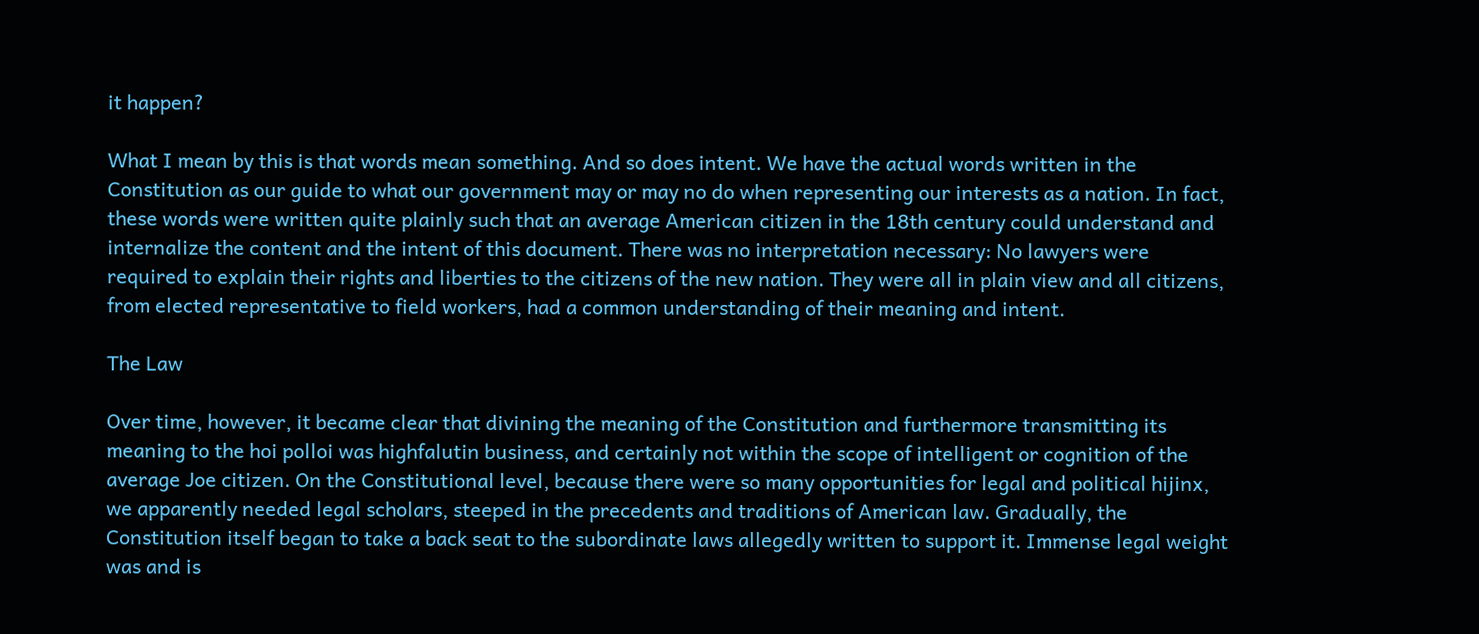it happen?

What I mean by this is that words mean something. And so does intent. We have the actual words written in the Constitution as our guide to what our government may or may no do when representing our interests as a nation. In fact, these words were written quite plainly such that an average American citizen in the 18th century could understand and internalize the content and the intent of this document. There was no interpretation necessary: No lawyers were required to explain their rights and liberties to the citizens of the new nation. They were all in plain view and all citizens, from elected representative to field workers, had a common understanding of their meaning and intent.

The Law

Over time, however, it became clear that divining the meaning of the Constitution and furthermore transmitting its meaning to the hoi polloi was highfalutin business, and certainly not within the scope of intelligent or cognition of the average Joe citizen. On the Constitutional level, because there were so many opportunities for legal and political hijinx, we apparently needed legal scholars, steeped in the precedents and traditions of American law. Gradually, the Constitution itself began to take a back seat to the subordinate laws allegedly written to support it. Immense legal weight was and is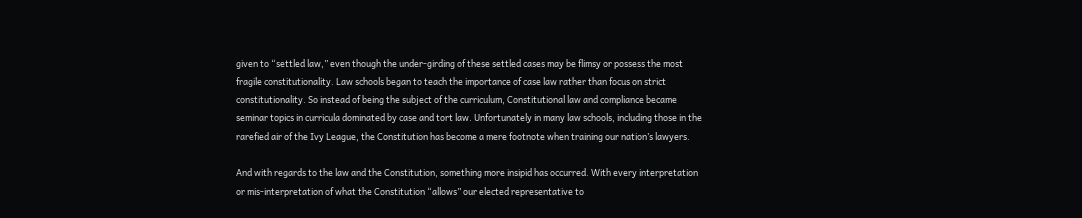given to “settled law,” even though the under-girding of these settled cases may be flimsy or possess the most fragile constitutionality. Law schools began to teach the importance of case law rather than focus on strict constitutionality. So instead of being the subject of the curriculum, Constitutional law and compliance became seminar topics in curricula dominated by case and tort law. Unfortunately in many law schools, including those in the rarefied air of the Ivy League, the Constitution has become a mere footnote when training our nation’s lawyers.

And with regards to the law and the Constitution, something more insipid has occurred. With every interpretation or mis-interpretation of what the Constitution “allows” our elected representative to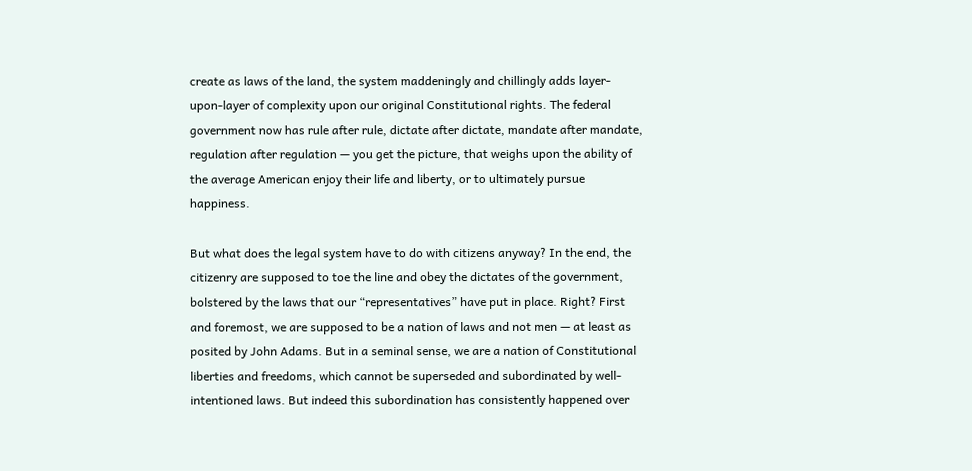create as laws of the land, the system maddeningly and chillingly adds layer-upon-layer of complexity upon our original Constitutional rights. The federal government now has rule after rule, dictate after dictate, mandate after mandate, regulation after regulation — you get the picture, that weighs upon the ability of the average American enjoy their life and liberty, or to ultimately pursue happiness.

But what does the legal system have to do with citizens anyway? In the end, the citizenry are supposed to toe the line and obey the dictates of the government, bolstered by the laws that our “representatives” have put in place. Right? First and foremost, we are supposed to be a nation of laws and not men — at least as posited by John Adams. But in a seminal sense, we are a nation of Constitutional liberties and freedoms, which cannot be superseded and subordinated by well-intentioned laws. But indeed this subordination has consistently happened over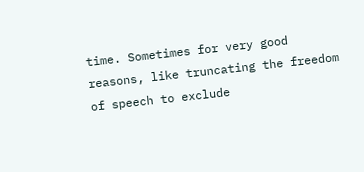time. Sometimes for very good reasons, like truncating the freedom of speech to exclude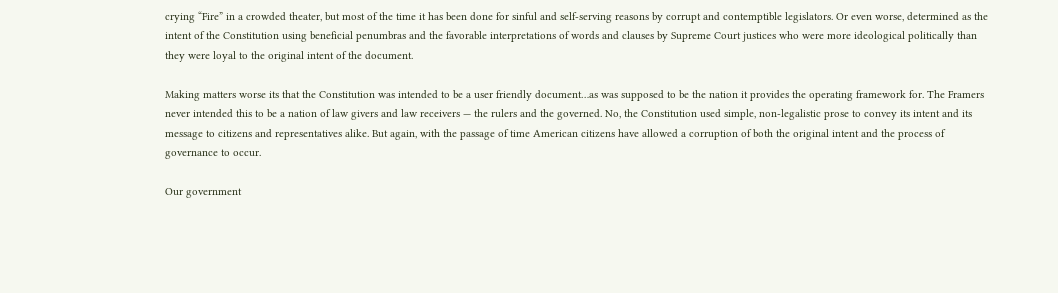crying “Fire” in a crowded theater, but most of the time it has been done for sinful and self-serving reasons by corrupt and contemptible legislators. Or even worse, determined as the intent of the Constitution using beneficial penumbras and the favorable interpretations of words and clauses by Supreme Court justices who were more ideological politically than they were loyal to the original intent of the document.

Making matters worse its that the Constitution was intended to be a user friendly document…as was supposed to be the nation it provides the operating framework for. The Framers never intended this to be a nation of law givers and law receivers — the rulers and the governed. No, the Constitution used simple, non-legalistic prose to convey its intent and its message to citizens and representatives alike. But again, with the passage of time American citizens have allowed a corruption of both the original intent and the process of governance to occur.

Our government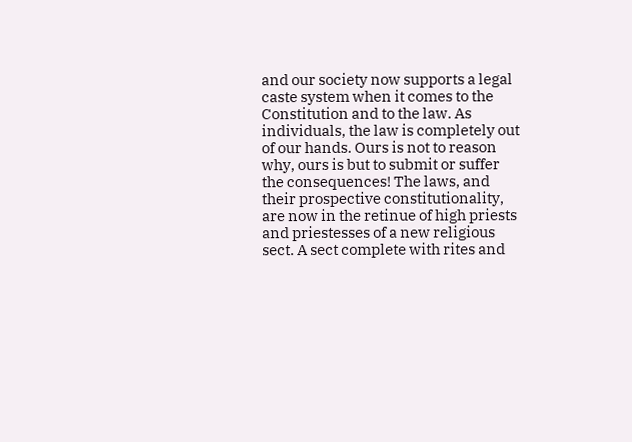and our society now supports a legal caste system when it comes to the Constitution and to the law. As individuals, the law is completely out of our hands. Ours is not to reason why, ours is but to submit or suffer the consequences! The laws, and their prospective constitutionality, are now in the retinue of high priests and priestesses of a new religious sect. A sect complete with rites and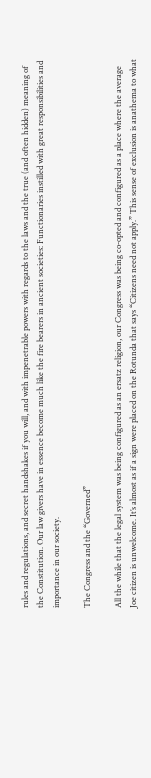rules and regulations, and secret handshakes if you will, and with impenetrable powers with regards to the laws and the true (and often hidden) meaning of the Constitution. Our law givers have in essence become much like the fire bearers in ancient societies: Functionaries instilled with great responsibilities and importance in our society.

The Congress and the “Governed”

All the while that the legal system was being configured as an ersatz religion, our Congress was being co-opted and configured as a place where the average Joe citizen is unwelcome. It’s almost as if a sign were placed on the Rotunda that says “Citizens need not apply.” This sense of exclusion is anathema to what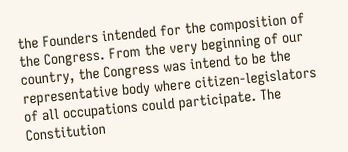the Founders intended for the composition of the Congress. From the very beginning of our country, the Congress was intend to be the representative body where citizen-legislators of all occupations could participate. The Constitution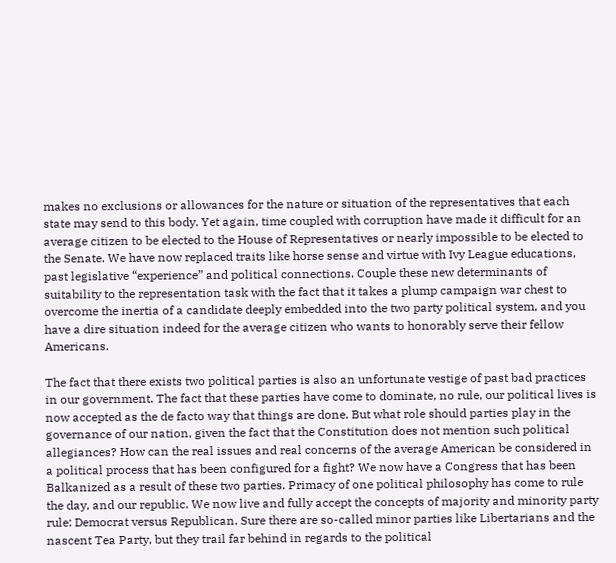makes no exclusions or allowances for the nature or situation of the representatives that each state may send to this body. Yet again, time coupled with corruption have made it difficult for an average citizen to be elected to the House of Representatives or nearly impossible to be elected to the Senate. We have now replaced traits like horse sense and virtue with Ivy League educations, past legislative “experience” and political connections. Couple these new determinants of suitability to the representation task with the fact that it takes a plump campaign war chest to overcome the inertia of a candidate deeply embedded into the two party political system, and you have a dire situation indeed for the average citizen who wants to honorably serve their fellow Americans.

The fact that there exists two political parties is also an unfortunate vestige of past bad practices in our government. The fact that these parties have come to dominate, no rule, our political lives is now accepted as the de facto way that things are done. But what role should parties play in the governance of our nation, given the fact that the Constitution does not mention such political allegiances? How can the real issues and real concerns of the average American be considered in a political process that has been configured for a fight? We now have a Congress that has been Balkanized as a result of these two parties. Primacy of one political philosophy has come to rule the day, and our republic. We now live and fully accept the concepts of majority and minority party rule: Democrat versus Republican. Sure there are so-called minor parties like Libertarians and the nascent Tea Party, but they trail far behind in regards to the political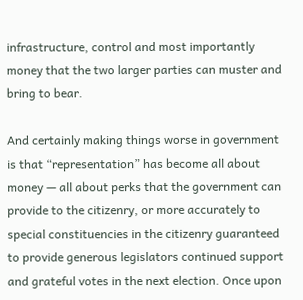infrastructure, control and most importantly money that the two larger parties can muster and bring to bear.

And certainly making things worse in government is that “representation” has become all about money — all about perks that the government can provide to the citizenry, or more accurately to special constituencies in the citizenry guaranteed to provide generous legislators continued support and grateful votes in the next election. Once upon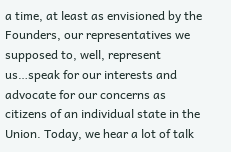a time, at least as envisioned by the Founders, our representatives we supposed to, well, represent us…speak for our interests and advocate for our concerns as citizens of an individual state in the Union. Today, we hear a lot of talk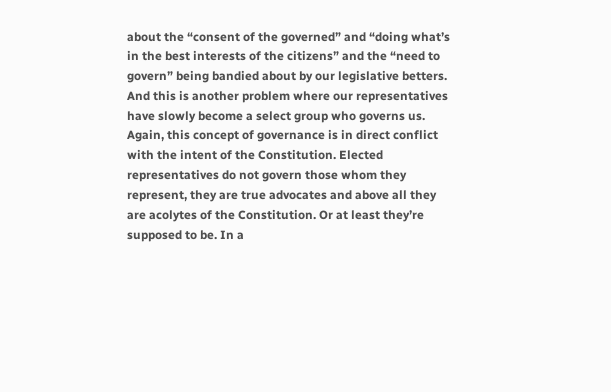about the “consent of the governed” and “doing what’s in the best interests of the citizens” and the “need to govern” being bandied about by our legislative betters. And this is another problem where our representatives have slowly become a select group who governs us. Again, this concept of governance is in direct conflict with the intent of the Constitution. Elected representatives do not govern those whom they represent, they are true advocates and above all they are acolytes of the Constitution. Or at least they’re supposed to be. In a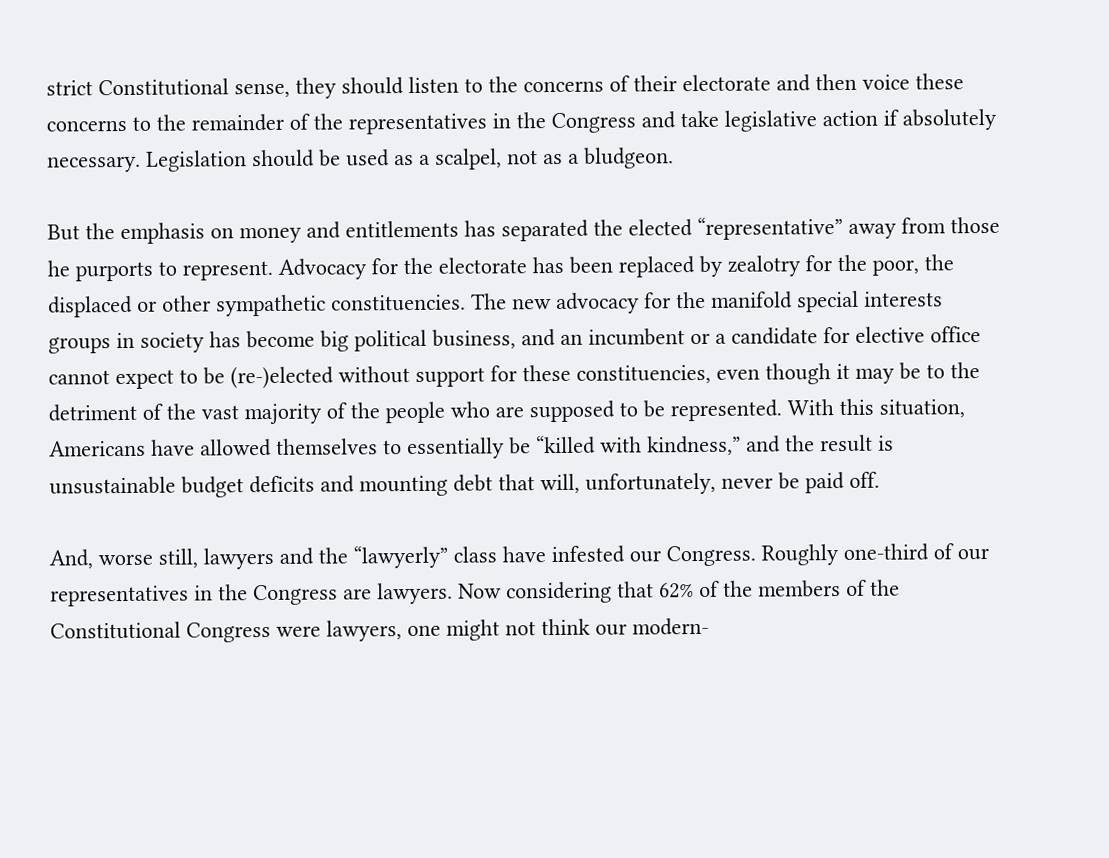strict Constitutional sense, they should listen to the concerns of their electorate and then voice these concerns to the remainder of the representatives in the Congress and take legislative action if absolutely necessary. Legislation should be used as a scalpel, not as a bludgeon.

But the emphasis on money and entitlements has separated the elected “representative” away from those he purports to represent. Advocacy for the electorate has been replaced by zealotry for the poor, the displaced or other sympathetic constituencies. The new advocacy for the manifold special interests groups in society has become big political business, and an incumbent or a candidate for elective office cannot expect to be (re-)elected without support for these constituencies, even though it may be to the detriment of the vast majority of the people who are supposed to be represented. With this situation, Americans have allowed themselves to essentially be “killed with kindness,” and the result is unsustainable budget deficits and mounting debt that will, unfortunately, never be paid off.

And, worse still, lawyers and the “lawyerly” class have infested our Congress. Roughly one-third of our representatives in the Congress are lawyers. Now considering that 62% of the members of the Constitutional Congress were lawyers, one might not think our modern-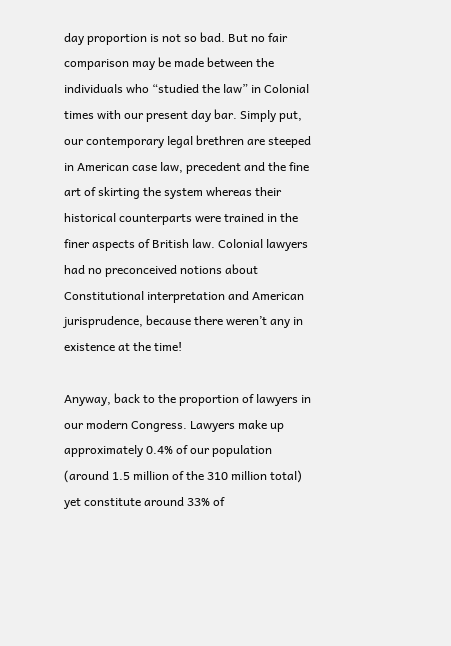day proportion is not so bad. But no fair comparison may be made between the individuals who “studied the law” in Colonial times with our present day bar. Simply put, our contemporary legal brethren are steeped in American case law, precedent and the fine art of skirting the system whereas their historical counterparts were trained in the finer aspects of British law. Colonial lawyers had no preconceived notions about Constitutional interpretation and American jurisprudence, because there weren’t any in existence at the time!

Anyway, back to the proportion of lawyers in our modern Congress. Lawyers make up approximately 0.4% of our population (around 1.5 million of the 310 million total) yet constitute around 33% of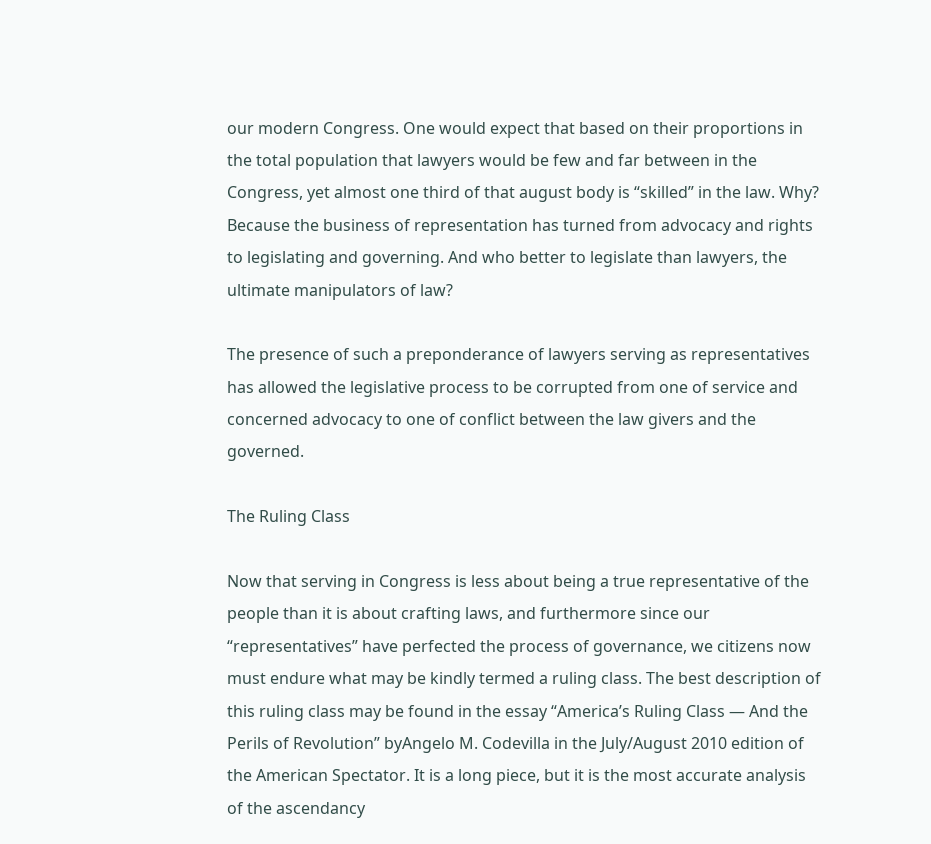our modern Congress. One would expect that based on their proportions in the total population that lawyers would be few and far between in the Congress, yet almost one third of that august body is “skilled” in the law. Why? Because the business of representation has turned from advocacy and rights to legislating and governing. And who better to legislate than lawyers, the ultimate manipulators of law?

The presence of such a preponderance of lawyers serving as representatives has allowed the legislative process to be corrupted from one of service and concerned advocacy to one of conflict between the law givers and the governed.

The Ruling Class

Now that serving in Congress is less about being a true representative of the people than it is about crafting laws, and furthermore since our “representatives” have perfected the process of governance, we citizens now must endure what may be kindly termed a ruling class. The best description of this ruling class may be found in the essay “America’s Ruling Class — And the Perils of Revolution” byAngelo M. Codevilla in the July/August 2010 edition of the American Spectator. It is a long piece, but it is the most accurate analysis of the ascendancy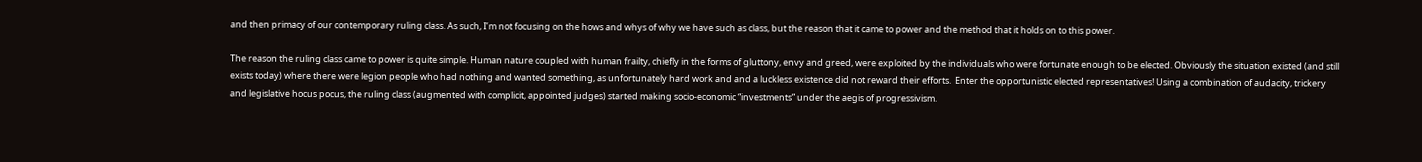and then primacy of our contemporary ruling class. As such, I’m not focusing on the hows and whys of why we have such as class, but the reason that it came to power and the method that it holds on to this power.

The reason the ruling class came to power is quite simple. Human nature coupled with human frailty, chiefly in the forms of gluttony, envy and greed, were exploited by the individuals who were fortunate enough to be elected. Obviously the situation existed (and still exists today) where there were legion people who had nothing and wanted something, as unfortunately hard work and and a luckless existence did not reward their efforts.  Enter the opportunistic elected representatives! Using a combination of audacity, trickery and legislative hocus pocus, the ruling class (augmented with complicit, appointed judges) started making socio-economic “investments” under the aegis of progressivism.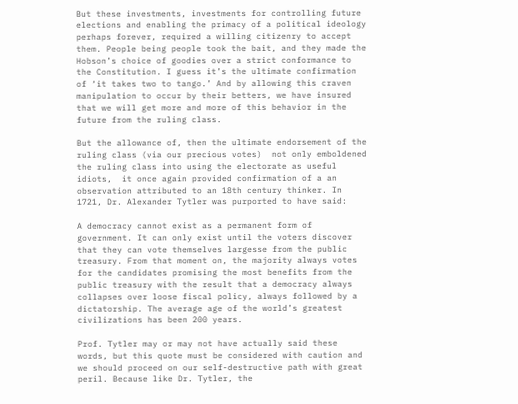But these investments, investments for controlling future elections and enabling the primacy of a political ideology perhaps forever, required a willing citizenry to accept them. People being people took the bait, and they made the Hobson’s choice of goodies over a strict conformance to the Constitution. I guess it’s the ultimate confirmation of ‘it takes two to tango.’ And by allowing this craven manipulation to occur by their betters, we have insured that we will get more and more of this behavior in the future from the ruling class.

But the allowance of, then the ultimate endorsement of the ruling class (via our precious votes)  not only emboldened the ruling class into using the electorate as useful idiots,  it once again provided confirmation of a an observation attributed to an 18th century thinker. In 1721, Dr. Alexander Tytler was purported to have said:

A democracy cannot exist as a permanent form of government. It can only exist until the voters discover that they can vote themselves largesse from the public treasury. From that moment on, the majority always votes for the candidates promising the most benefits from the public treasury with the result that a democracy always collapses over loose fiscal policy, always followed by a dictatorship. The average age of the world’s greatest civilizations has been 200 years.

Prof. Tytler may or may not have actually said these words, but this quote must be considered with caution and we should proceed on our self-destructive path with great peril. Because like Dr. Tytler, the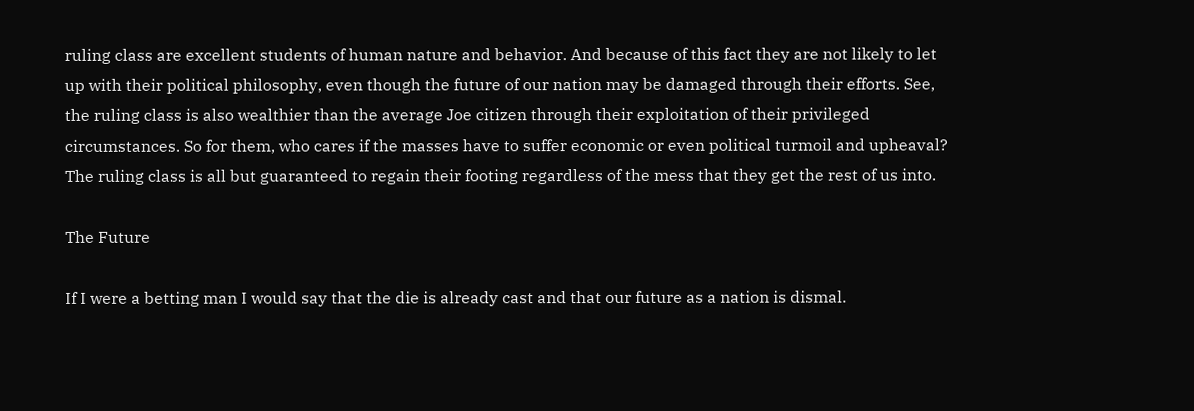ruling class are excellent students of human nature and behavior. And because of this fact they are not likely to let up with their political philosophy, even though the future of our nation may be damaged through their efforts. See, the ruling class is also wealthier than the average Joe citizen through their exploitation of their privileged circumstances. So for them, who cares if the masses have to suffer economic or even political turmoil and upheaval? The ruling class is all but guaranteed to regain their footing regardless of the mess that they get the rest of us into.

The Future

If I were a betting man I would say that the die is already cast and that our future as a nation is dismal.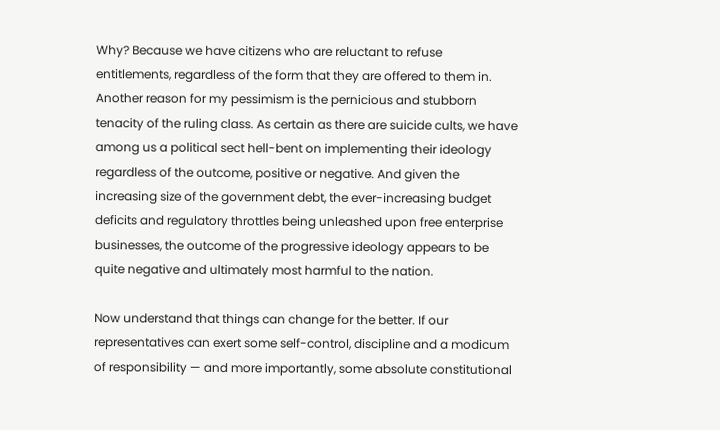Why? Because we have citizens who are reluctant to refuse entitlements, regardless of the form that they are offered to them in. Another reason for my pessimism is the pernicious and stubborn tenacity of the ruling class. As certain as there are suicide cults, we have among us a political sect hell-bent on implementing their ideology regardless of the outcome, positive or negative. And given the increasing size of the government debt, the ever-increasing budget deficits and regulatory throttles being unleashed upon free enterprise businesses, the outcome of the progressive ideology appears to be quite negative and ultimately most harmful to the nation.

Now understand that things can change for the better. If our representatives can exert some self-control, discipline and a modicum of responsibility — and more importantly, some absolute constitutional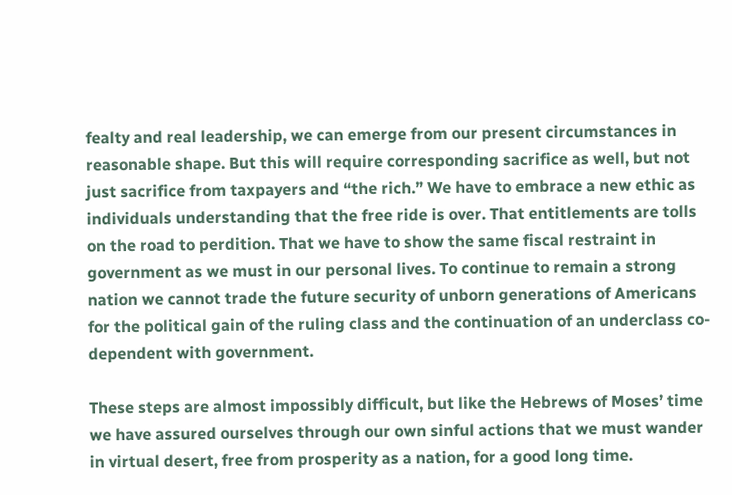fealty and real leadership, we can emerge from our present circumstances in reasonable shape. But this will require corresponding sacrifice as well, but not just sacrifice from taxpayers and “the rich.” We have to embrace a new ethic as individuals understanding that the free ride is over. That entitlements are tolls on the road to perdition. That we have to show the same fiscal restraint in government as we must in our personal lives. To continue to remain a strong nation we cannot trade the future security of unborn generations of Americans for the political gain of the ruling class and the continuation of an underclass co-dependent with government.

These steps are almost impossibly difficult, but like the Hebrews of Moses’ time we have assured ourselves through our own sinful actions that we must wander in virtual desert, free from prosperity as a nation, for a good long time.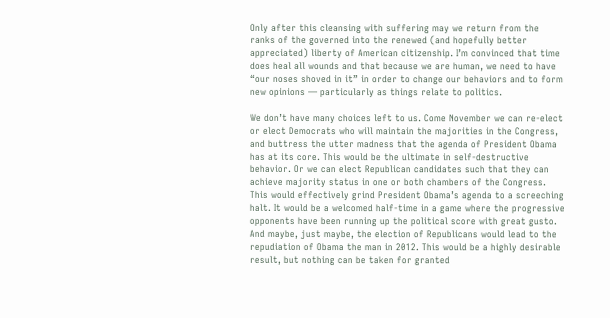Only after this cleansing with suffering may we return from the ranks of the governed into the renewed (and hopefully better appreciated) liberty of American citizenship. I’m convinced that time does heal all wounds and that because we are human, we need to have “our noses shoved in it” in order to change our behaviors and to form new opinions — particularly as things relate to politics.

We don’t have many choices left to us. Come November we can re-elect or elect Democrats who will maintain the majorities in the Congress, and buttress the utter madness that the agenda of President Obama has at its core. This would be the ultimate in self-destructive behavior. Or we can elect Republican candidates such that they can achieve majority status in one or both chambers of the Congress. This would effectively grind President Obama’s agenda to a screeching halt. It would be a welcomed half-time in a game where the progressive opponents have been running up the political score with great gusto. And maybe, just maybe, the election of Republicans would lead to the repudiation of Obama the man in 2012. This would be a highly desirable result, but nothing can be taken for granted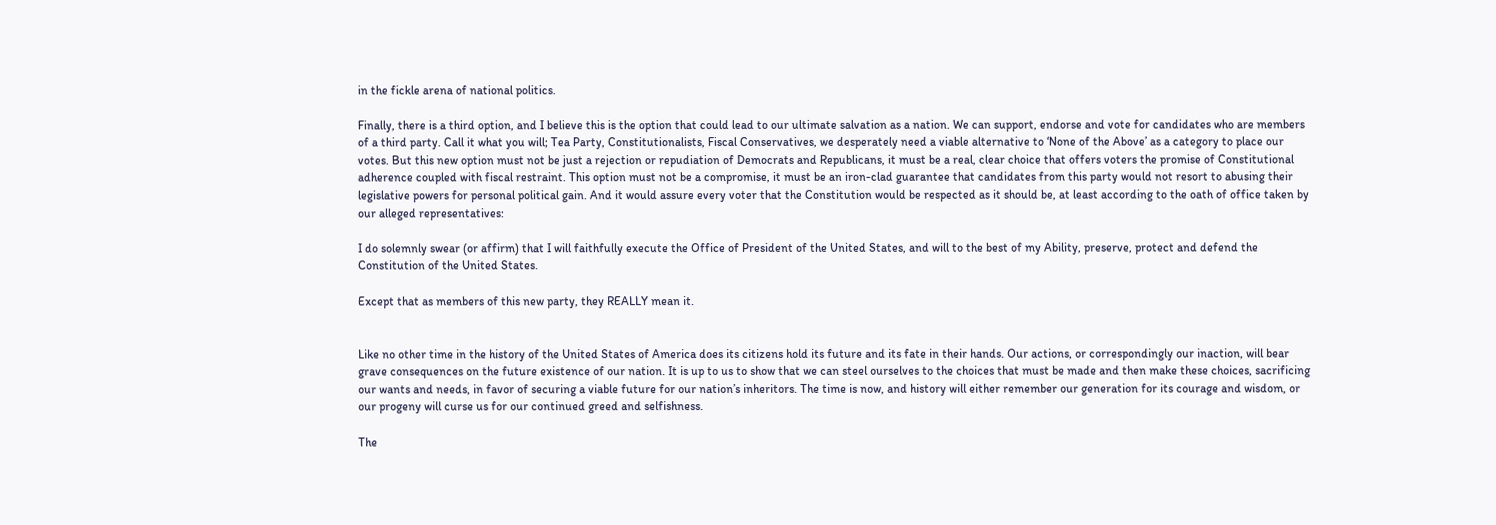in the fickle arena of national politics.

Finally, there is a third option, and I believe this is the option that could lead to our ultimate salvation as a nation. We can support, endorse and vote for candidates who are members of a third party. Call it what you will; Tea Party, Constitutionalists, Fiscal Conservatives, we desperately need a viable alternative to ‘None of the Above’ as a category to place our votes. But this new option must not be just a rejection or repudiation of Democrats and Republicans, it must be a real, clear choice that offers voters the promise of Constitutional adherence coupled with fiscal restraint. This option must not be a compromise, it must be an iron-clad guarantee that candidates from this party would not resort to abusing their legislative powers for personal political gain. And it would assure every voter that the Constitution would be respected as it should be, at least according to the oath of office taken by our alleged representatives:

I do solemnly swear (or affirm) that I will faithfully execute the Office of President of the United States, and will to the best of my Ability, preserve, protect and defend the Constitution of the United States.

Except that as members of this new party, they REALLY mean it.


Like no other time in the history of the United States of America does its citizens hold its future and its fate in their hands. Our actions, or correspondingly our inaction, will bear grave consequences on the future existence of our nation. It is up to us to show that we can steel ourselves to the choices that must be made and then make these choices, sacrificing our wants and needs, in favor of securing a viable future for our nation’s inheritors. The time is now, and history will either remember our generation for its courage and wisdom, or our progeny will curse us for our continued greed and selfishness.

The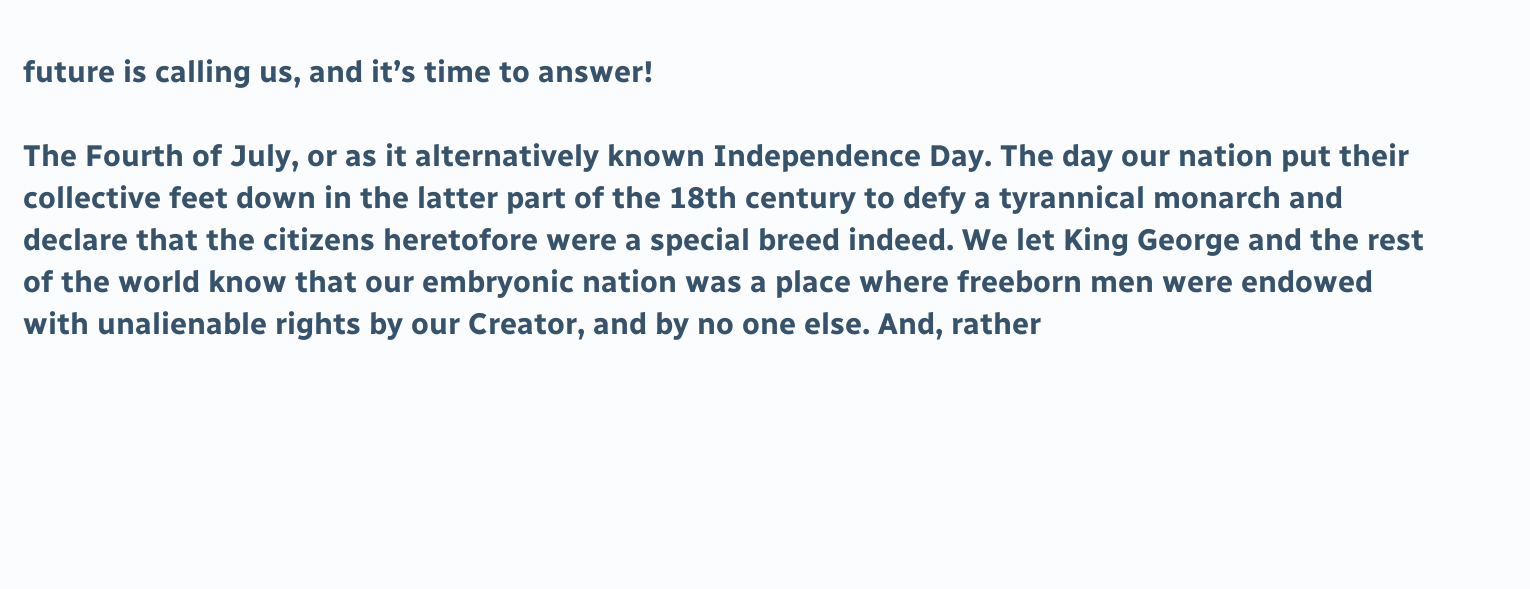future is calling us, and it’s time to answer!

The Fourth of July, or as it alternatively known Independence Day. The day our nation put their collective feet down in the latter part of the 18th century to defy a tyrannical monarch and declare that the citizens heretofore were a special breed indeed. We let King George and the rest of the world know that our embryonic nation was a place where freeborn men were endowed with unalienable rights by our Creator, and by no one else. And, rather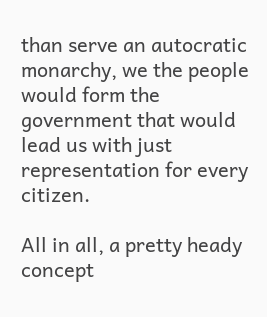than serve an autocratic monarchy, we the people would form the government that would lead us with just representation for every citizen.

All in all, a pretty heady concept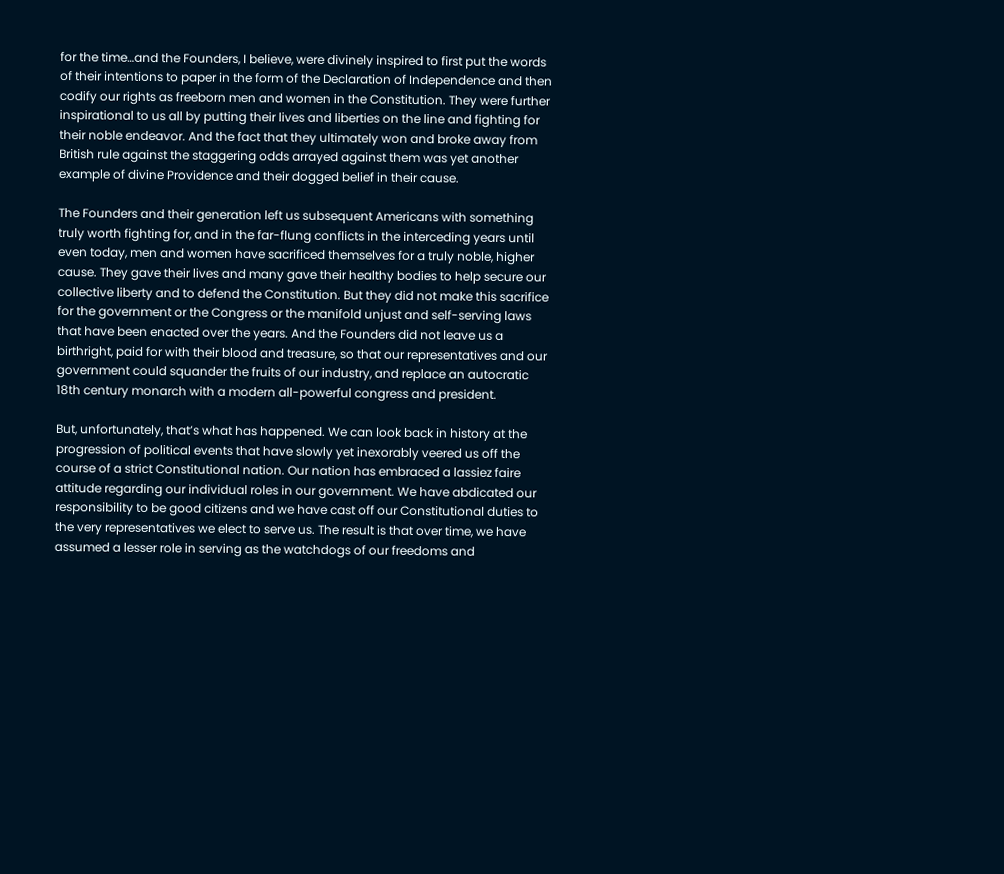for the time…and the Founders, I believe, were divinely inspired to first put the words of their intentions to paper in the form of the Declaration of Independence and then codify our rights as freeborn men and women in the Constitution. They were further inspirational to us all by putting their lives and liberties on the line and fighting for their noble endeavor. And the fact that they ultimately won and broke away from British rule against the staggering odds arrayed against them was yet another example of divine Providence and their dogged belief in their cause.

The Founders and their generation left us subsequent Americans with something truly worth fighting for, and in the far-flung conflicts in the interceding years until even today, men and women have sacrificed themselves for a truly noble, higher cause. They gave their lives and many gave their healthy bodies to help secure our collective liberty and to defend the Constitution. But they did not make this sacrifice for the government or the Congress or the manifold unjust and self-serving laws that have been enacted over the years. And the Founders did not leave us a birthright, paid for with their blood and treasure, so that our representatives and our government could squander the fruits of our industry, and replace an autocratic 18th century monarch with a modern all-powerful congress and president.

But, unfortunately, that’s what has happened. We can look back in history at the progression of political events that have slowly yet inexorably veered us off the course of a strict Constitutional nation. Our nation has embraced a lassiez faire attitude regarding our individual roles in our government. We have abdicated our responsibility to be good citizens and we have cast off our Constitutional duties to the very representatives we elect to serve us. The result is that over time, we have assumed a lesser role in serving as the watchdogs of our freedoms and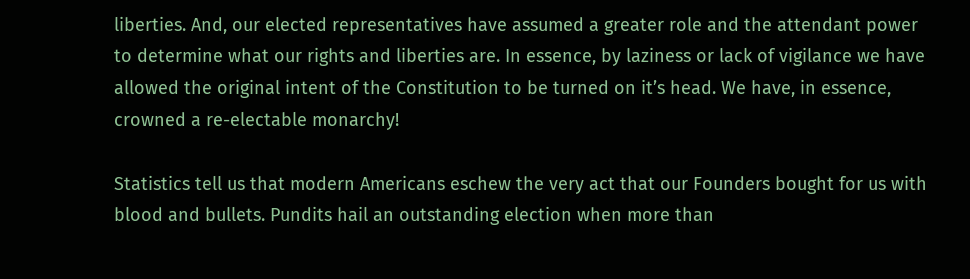liberties. And, our elected representatives have assumed a greater role and the attendant power to determine what our rights and liberties are. In essence, by laziness or lack of vigilance we have allowed the original intent of the Constitution to be turned on it’s head. We have, in essence, crowned a re-electable monarchy!

Statistics tell us that modern Americans eschew the very act that our Founders bought for us with blood and bullets. Pundits hail an outstanding election when more than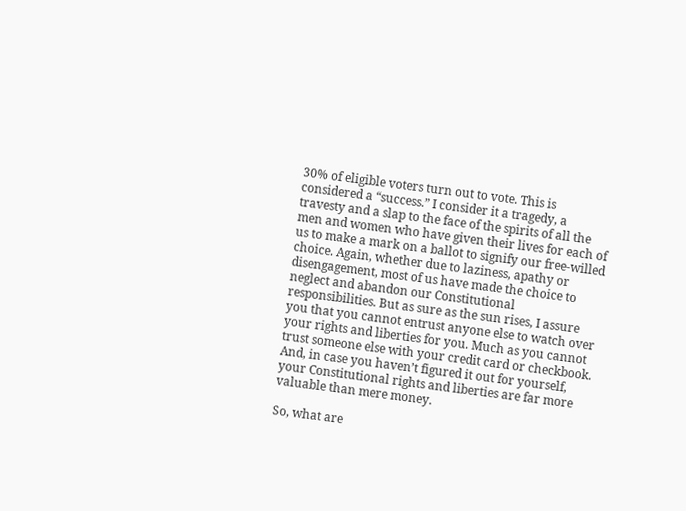30% of eligible voters turn out to vote. This is considered a “success.” I consider it a tragedy, a travesty and a slap to the face of the spirits of all the men and women who have given their lives for each of us to make a mark on a ballot to signify our free-willed choice. Again, whether due to laziness, apathy or disengagement, most of us have made the choice to neglect and abandon our Constitutional responsibilities. But as sure as the sun rises, I assure you that you cannot entrust anyone else to watch over your rights and liberties for you. Much as you cannot trust someone else with your credit card or checkbook. And, in case you haven’t figured it out for yourself, your Constitutional rights and liberties are far more valuable than mere money.

So, what are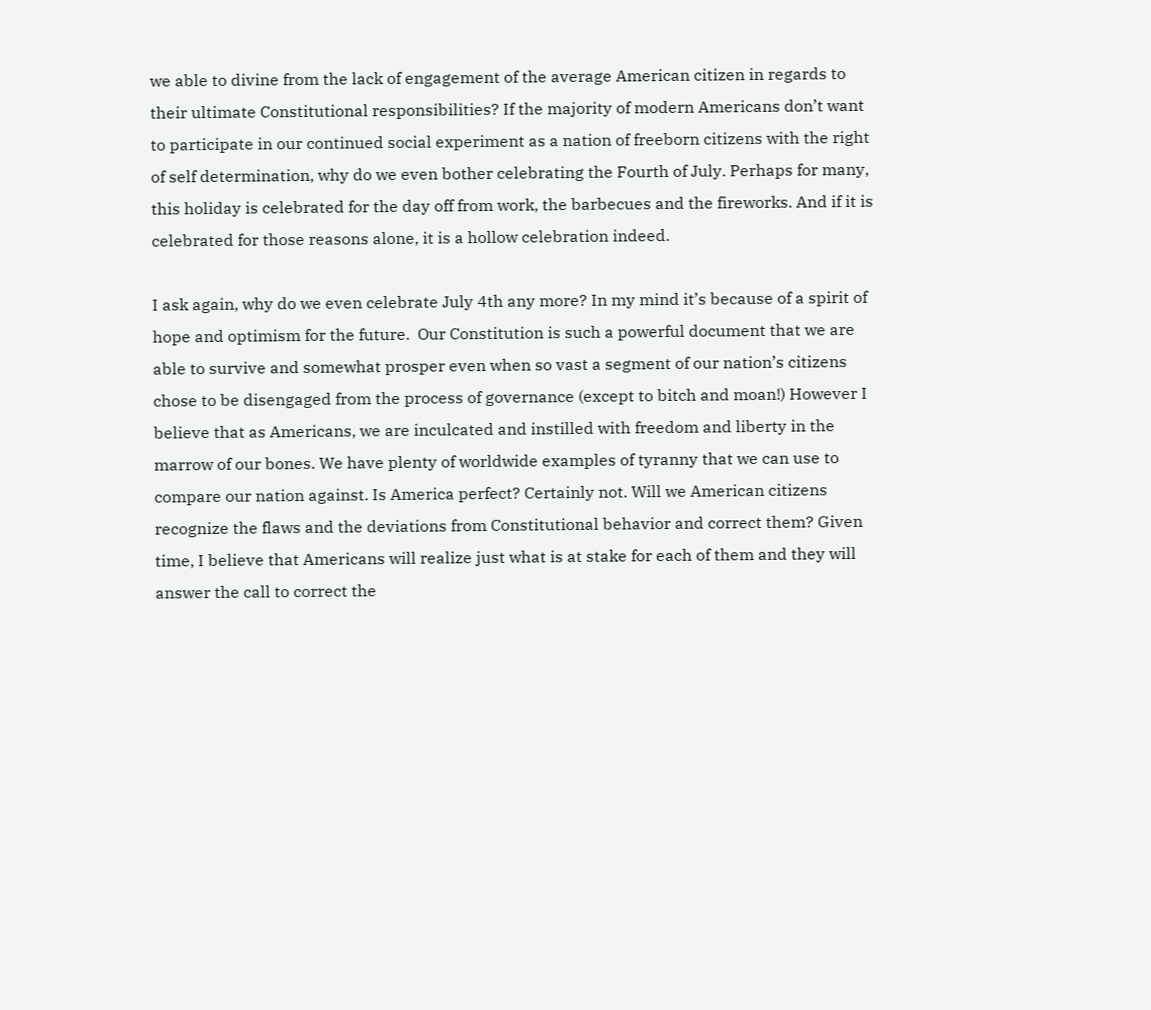we able to divine from the lack of engagement of the average American citizen in regards to their ultimate Constitutional responsibilities? If the majority of modern Americans don’t want to participate in our continued social experiment as a nation of freeborn citizens with the right of self determination, why do we even bother celebrating the Fourth of July. Perhaps for many, this holiday is celebrated for the day off from work, the barbecues and the fireworks. And if it is celebrated for those reasons alone, it is a hollow celebration indeed.

I ask again, why do we even celebrate July 4th any more? In my mind it’s because of a spirit of hope and optimism for the future.  Our Constitution is such a powerful document that we are able to survive and somewhat prosper even when so vast a segment of our nation’s citizens  chose to be disengaged from the process of governance (except to bitch and moan!) However I believe that as Americans, we are inculcated and instilled with freedom and liberty in the marrow of our bones. We have plenty of worldwide examples of tyranny that we can use to compare our nation against. Is America perfect? Certainly not. Will we American citizens recognize the flaws and the deviations from Constitutional behavior and correct them? Given time, I believe that Americans will realize just what is at stake for each of them and they will answer the call to correct the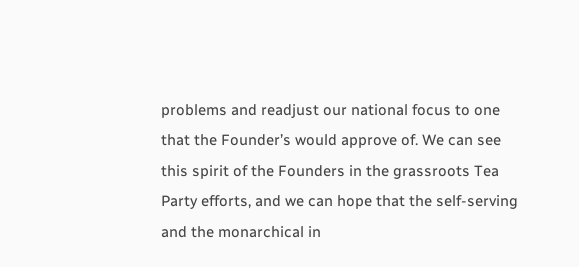problems and readjust our national focus to one that the Founder’s would approve of. We can see this spirit of the Founders in the grassroots Tea Party efforts, and we can hope that the self-serving and the monarchical in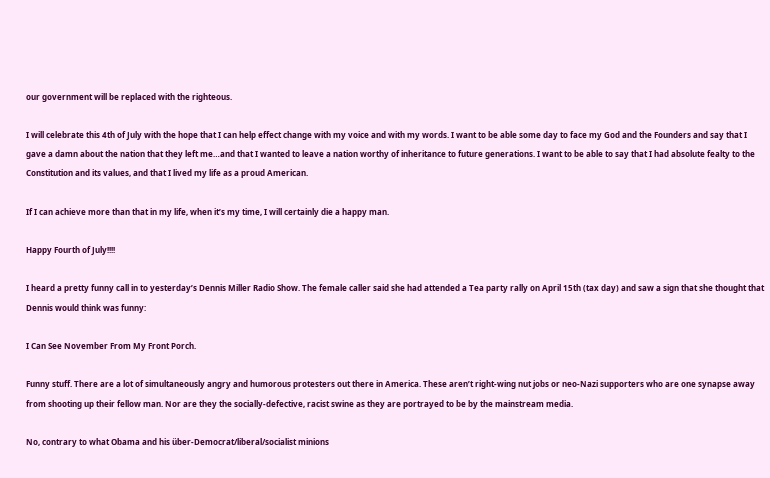our government will be replaced with the righteous.

I will celebrate this 4th of July with the hope that I can help effect change with my voice and with my words. I want to be able some day to face my God and the Founders and say that I gave a damn about the nation that they left me…and that I wanted to leave a nation worthy of inheritance to future generations. I want to be able to say that I had absolute fealty to the Constitution and its values, and that I lived my life as a proud American.

If I can achieve more than that in my life, when it’s my time, I will certainly die a happy man.

Happy Fourth of July!!!!

I heard a pretty funny call in to yesterday’s Dennis Miller Radio Show. The female caller said she had attended a Tea party rally on April 15th (tax day) and saw a sign that she thought that Dennis would think was funny:

I Can See November From My Front Porch.

Funny stuff. There are a lot of simultaneously angry and humorous protesters out there in America. These aren’t right-wing nut jobs or neo-Nazi supporters who are one synapse away from shooting up their fellow man. Nor are they the socially-defective, racist swine as they are portrayed to be by the mainstream media.

No, contrary to what Obama and his über-Democrat/liberal/socialist minions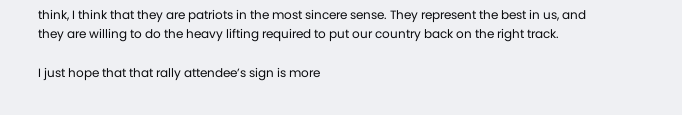think, I think that they are patriots in the most sincere sense. They represent the best in us, and they are willing to do the heavy lifting required to put our country back on the right track.

I just hope that that rally attendee’s sign is more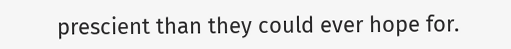prescient than they could ever hope for.